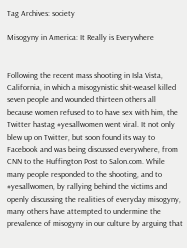Tag Archives: society

Misogyny in America: It Really is Everywhere


Following the recent mass shooting in Isla Vista, California, in which a misogynistic shit-weasel killed seven people and wounded thirteen others all because women refused to to have sex with him, the Twitter hastag #yesallwomen went viral. It not only blew up on Twitter, but soon found its way to Facebook and was being discussed everywhere, from CNN to the Huffington Post to Salon.com. While many people responded to the shooting, and to #yesallwomen, by rallying behind the victims and openly discussing the realities of everyday misogyny, many others have attempted to undermine the prevalence of misogyny in our culture by arguing that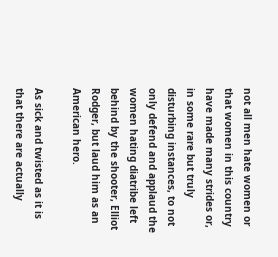not all men hate women or that women in this country have made many strides or, in some rare but truly disturbing instances, to not only defend and applaud the women hating diatribe left behind by the shooter, Elliot Rodger, but laud him as an American hero.

As sick and twisted as it is that there are actually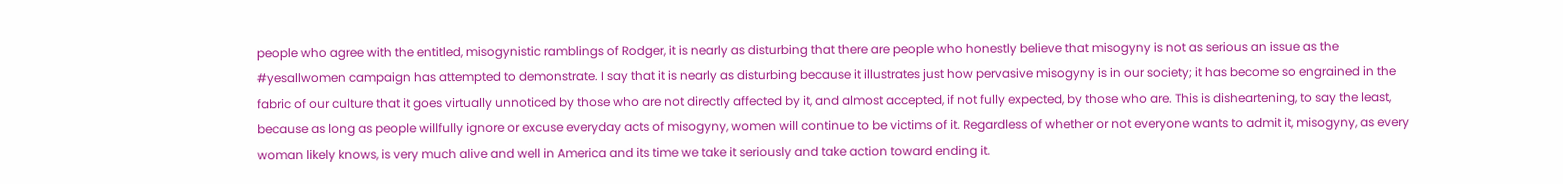people who agree with the entitled, misogynistic ramblings of Rodger, it is nearly as disturbing that there are people who honestly believe that misogyny is not as serious an issue as the #yesallwomen campaign has attempted to demonstrate. I say that it is nearly as disturbing because it illustrates just how pervasive misogyny is in our society; it has become so engrained in the fabric of our culture that it goes virtually unnoticed by those who are not directly affected by it, and almost accepted, if not fully expected, by those who are. This is disheartening, to say the least, because as long as people willfully ignore or excuse everyday acts of misogyny, women will continue to be victims of it. Regardless of whether or not everyone wants to admit it, misogyny, as every woman likely knows, is very much alive and well in America and its time we take it seriously and take action toward ending it.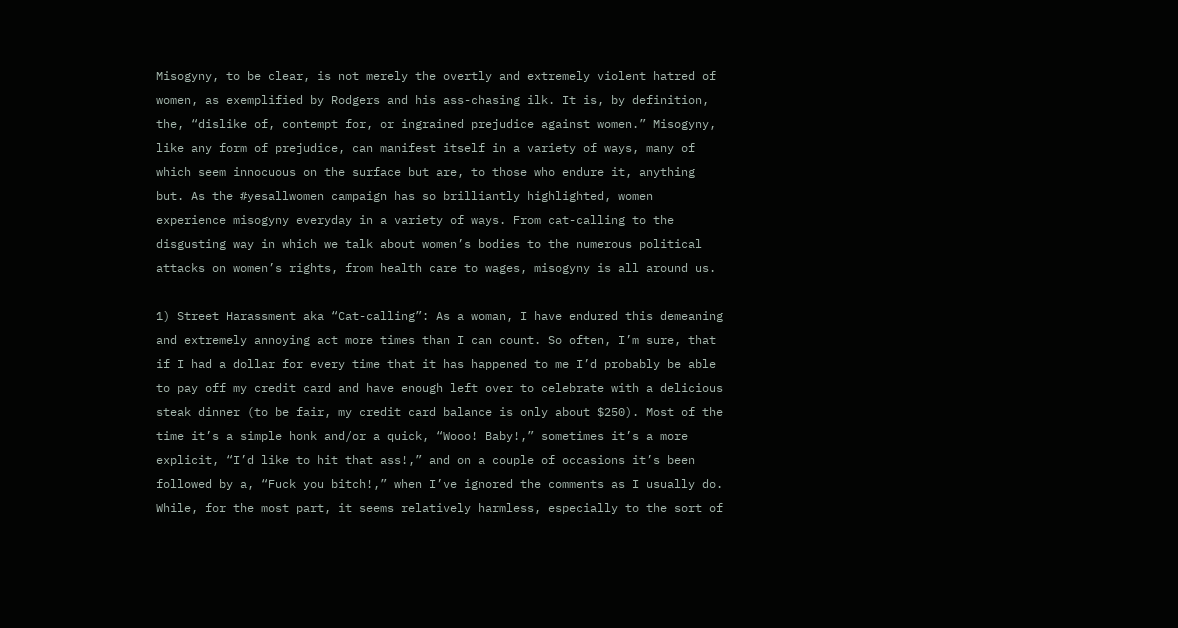Misogyny, to be clear, is not merely the overtly and extremely violent hatred of women, as exemplified by Rodgers and his ass-chasing ilk. It is, by definition, the, “dislike of, contempt for, or ingrained prejudice against women.” Misogyny, like any form of prejudice, can manifest itself in a variety of ways, many of which seem innocuous on the surface but are, to those who endure it, anything but. As the #yesallwomen campaign has so brilliantly highlighted, women experience misogyny everyday in a variety of ways. From cat-calling to the disgusting way in which we talk about women’s bodies to the numerous political attacks on women’s rights, from health care to wages, misogyny is all around us.

1) Street Harassment aka “Cat-calling”: As a woman, I have endured this demeaning and extremely annoying act more times than I can count. So often, I’m sure, that if I had a dollar for every time that it has happened to me I’d probably be able to pay off my credit card and have enough left over to celebrate with a delicious steak dinner (to be fair, my credit card balance is only about $250). Most of the time it’s a simple honk and/or a quick, “Wooo! Baby!,” sometimes it’s a more explicit, “I’d like to hit that ass!,” and on a couple of occasions it’s been followed by a, “Fuck you bitch!,” when I’ve ignored the comments as I usually do. While, for the most part, it seems relatively harmless, especially to the sort of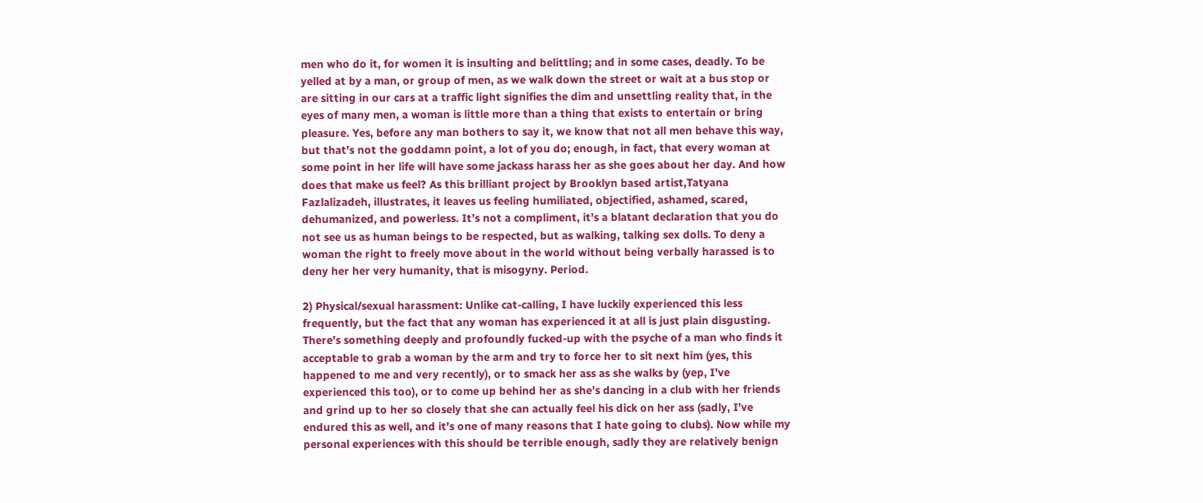men who do it, for women it is insulting and belittling; and in some cases, deadly. To be yelled at by a man, or group of men, as we walk down the street or wait at a bus stop or are sitting in our cars at a traffic light signifies the dim and unsettling reality that, in the eyes of many men, a woman is little more than a thing that exists to entertain or bring pleasure. Yes, before any man bothers to say it, we know that not all men behave this way, but that’s not the goddamn point, a lot of you do; enough, in fact, that every woman at some point in her life will have some jackass harass her as she goes about her day. And how does that make us feel? As this brilliant project by Brooklyn based artist,Tatyana Fazlalizadeh, illustrates, it leaves us feeling humiliated, objectified, ashamed, scared, dehumanized, and powerless. It’s not a compliment, it’s a blatant declaration that you do not see us as human beings to be respected, but as walking, talking sex dolls. To deny a woman the right to freely move about in the world without being verbally harassed is to deny her her very humanity, that is misogyny. Period.

2) Physical/sexual harassment: Unlike cat-calling, I have luckily experienced this less frequently, but the fact that any woman has experienced it at all is just plain disgusting. There’s something deeply and profoundly fucked-up with the psyche of a man who finds it acceptable to grab a woman by the arm and try to force her to sit next him (yes, this happened to me and very recently), or to smack her ass as she walks by (yep, I’ve experienced this too), or to come up behind her as she’s dancing in a club with her friends and grind up to her so closely that she can actually feel his dick on her ass (sadly, I’ve endured this as well, and it’s one of many reasons that I hate going to clubs). Now while my personal experiences with this should be terrible enough, sadly they are relatively benign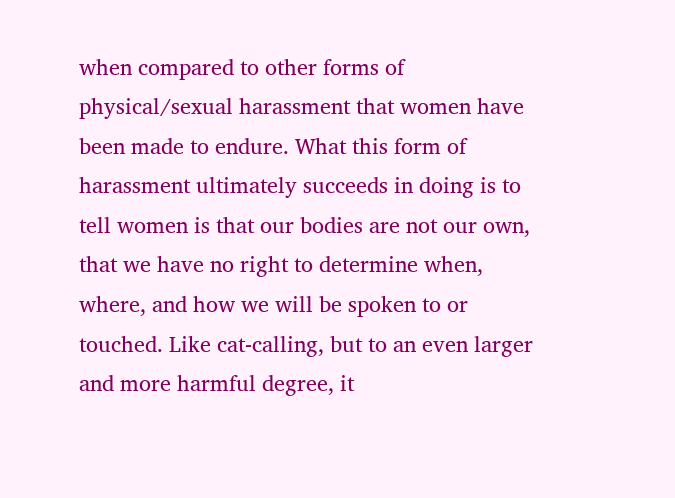when compared to other forms of physical/sexual harassment that women have been made to endure. What this form of harassment ultimately succeeds in doing is to tell women is that our bodies are not our own, that we have no right to determine when, where, and how we will be spoken to or touched. Like cat-calling, but to an even larger and more harmful degree, it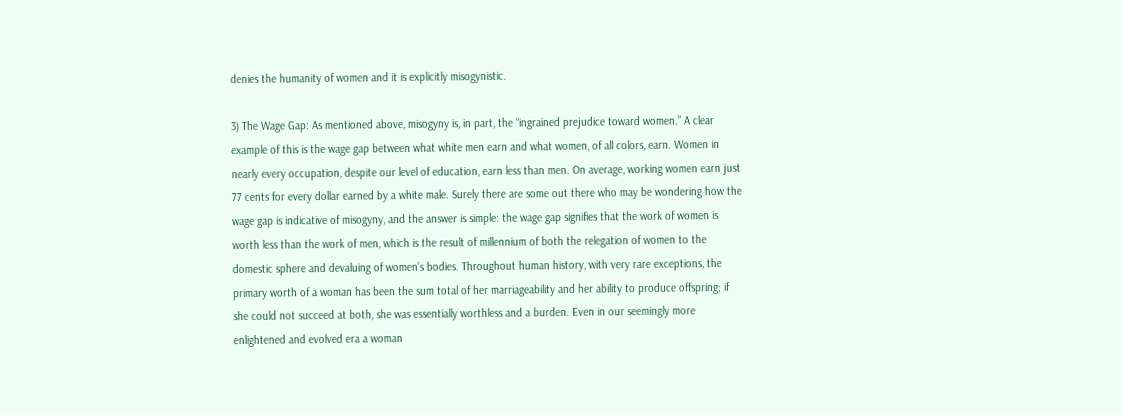denies the humanity of women and it is explicitly misogynistic.

3) The Wage Gap: As mentioned above, misogyny is, in part, the “ingrained prejudice toward women.” A clear example of this is the wage gap between what white men earn and what women, of all colors, earn. Women in nearly every occupation, despite our level of education, earn less than men. On average, working women earn just 77 cents for every dollar earned by a white male. Surely there are some out there who may be wondering how the wage gap is indicative of misogyny, and the answer is simple: the wage gap signifies that the work of women is worth less than the work of men, which is the result of millennium of both the relegation of women to the domestic sphere and devaluing of women’s bodies. Throughout human history, with very rare exceptions, the primary worth of a woman has been the sum total of her marriageability and her ability to produce offspring; if she could not succeed at both, she was essentially worthless and a burden. Even in our seemingly more enlightened and evolved era a woman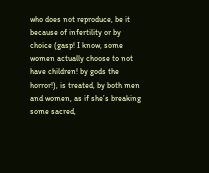who does not reproduce, be it because of infertility or by choice (gasp! I know, some women actually choose to not have children! by gods the horror!), is treated, by both men and women, as if she’s breaking some sacred,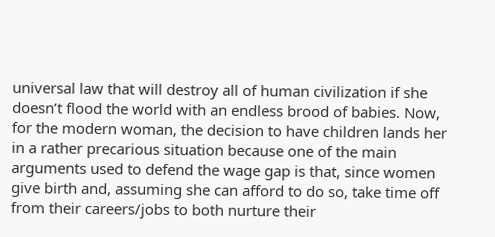universal law that will destroy all of human civilization if she doesn’t flood the world with an endless brood of babies. Now, for the modern woman, the decision to have children lands her in a rather precarious situation because one of the main arguments used to defend the wage gap is that, since women give birth and, assuming she can afford to do so, take time off from their careers/jobs to both nurture their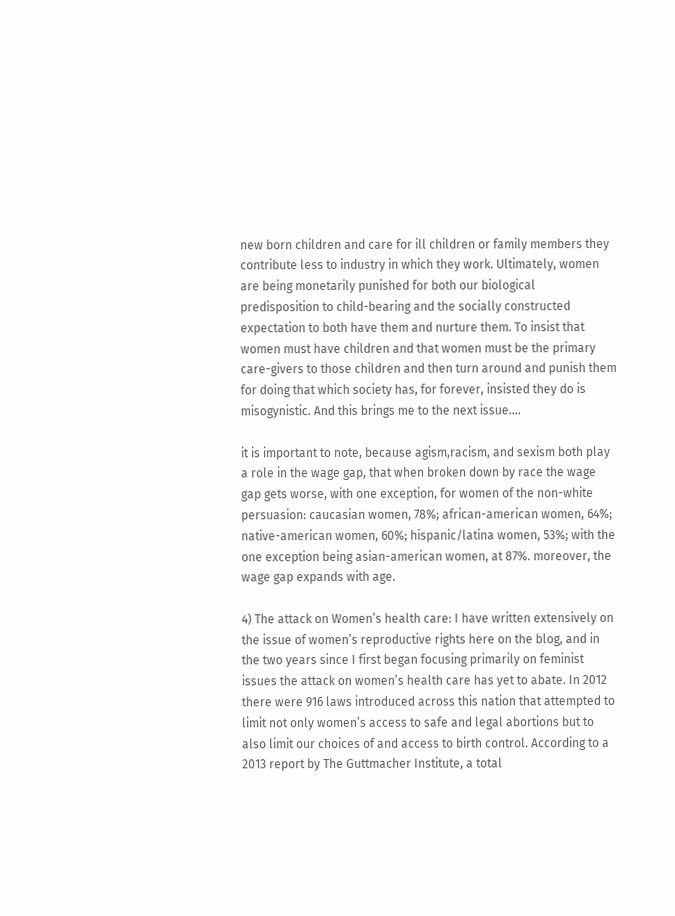new born children and care for ill children or family members they contribute less to industry in which they work. Ultimately, women are being monetarily punished for both our biological predisposition to child-bearing and the socially constructed expectation to both have them and nurture them. To insist that women must have children and that women must be the primary care-givers to those children and then turn around and punish them for doing that which society has, for forever, insisted they do is misogynistic. And this brings me to the next issue….

it is important to note, because agism,racism, and sexism both play a role in the wage gap, that when broken down by race the wage gap gets worse, with one exception, for women of the non-white persuasion: caucasian women, 78%; african-american women, 64%; native-american women, 60%; hispanic/latina women, 53%; with the one exception being asian-american women, at 87%. moreover, the wage gap expands with age.

4) The attack on Women’s health care: I have written extensively on the issue of women’s reproductive rights here on the blog, and in the two years since I first began focusing primarily on feminist issues the attack on women’s health care has yet to abate. In 2012 there were 916 laws introduced across this nation that attempted to limit not only women’s access to safe and legal abortions but to also limit our choices of and access to birth control. According to a 2013 report by The Guttmacher Institute, a total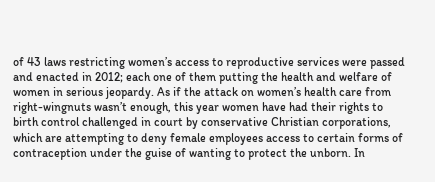of 43 laws restricting women’s access to reproductive services were passed and enacted in 2012; each one of them putting the health and welfare of women in serious jeopardy. As if the attack on women’s health care from right-wingnuts wasn’t enough, this year women have had their rights to birth control challenged in court by conservative Christian corporations, which are attempting to deny female employees access to certain forms of contraception under the guise of wanting to protect the unborn. In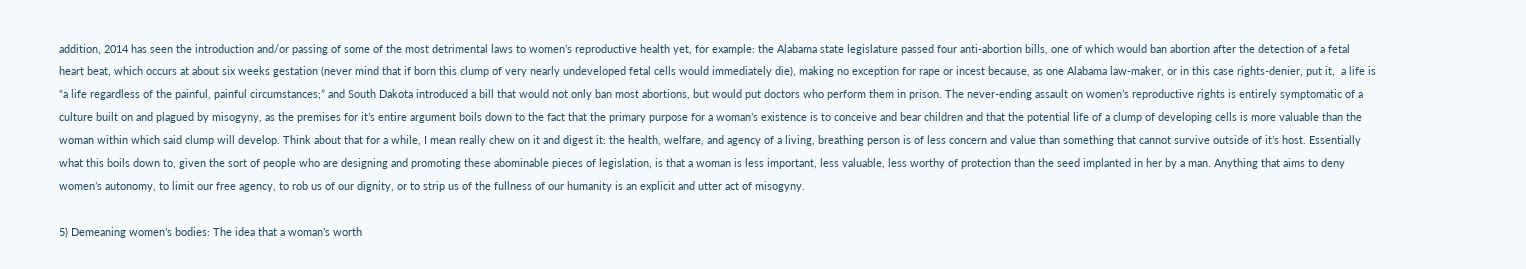addition, 2014 has seen the introduction and/or passing of some of the most detrimental laws to women’s reproductive health yet, for example: the Alabama state legislature passed four anti-abortion bills, one of which would ban abortion after the detection of a fetal heart beat, which occurs at about six weeks gestation (never mind that if born this clump of very nearly undeveloped fetal cells would immediately die), making no exception for rape or incest because, as one Alabama law-maker, or in this case rights-denier, put it,  a life is “a life regardless of the painful, painful circumstances;” and South Dakota introduced a bill that would not only ban most abortions, but would put doctors who perform them in prison. The never-ending assault on women’s reproductive rights is entirely symptomatic of a culture built on and plagued by misogyny, as the premises for it’s entire argument boils down to the fact that the primary purpose for a woman’s existence is to conceive and bear children and that the potential life of a clump of developing cells is more valuable than the woman within which said clump will develop. Think about that for a while, I mean really chew on it and digest it: the health, welfare, and agency of a living, breathing person is of less concern and value than something that cannot survive outside of it’s host. Essentially what this boils down to, given the sort of people who are designing and promoting these abominable pieces of legislation, is that a woman is less important, less valuable, less worthy of protection than the seed implanted in her by a man. Anything that aims to deny women’s autonomy, to limit our free agency, to rob us of our dignity, or to strip us of the fullness of our humanity is an explicit and utter act of misogyny.

5) Demeaning women’s bodies: The idea that a woman’s worth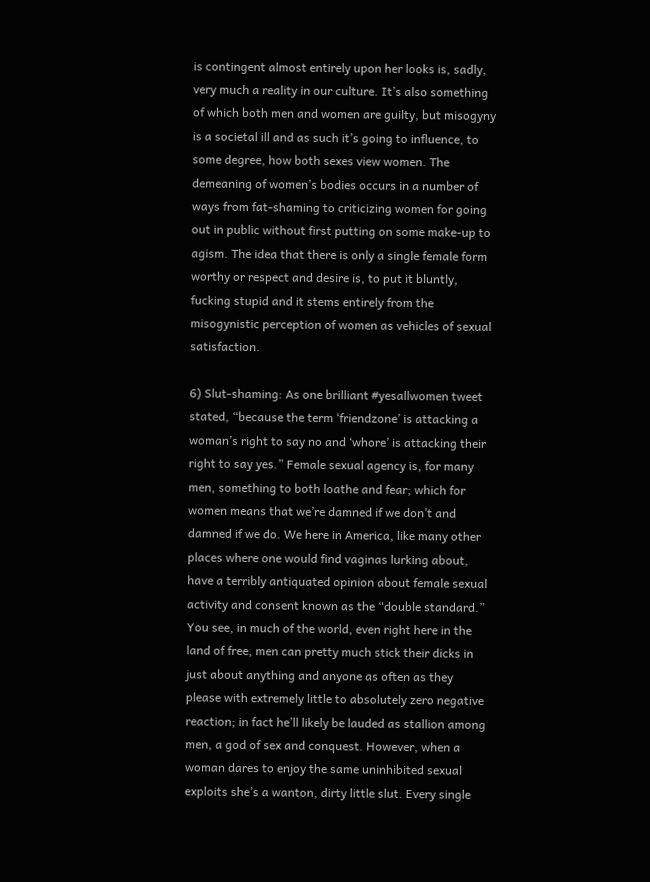is contingent almost entirely upon her looks is, sadly, very much a reality in our culture. It’s also something of which both men and women are guilty, but misogyny is a societal ill and as such it’s going to influence, to some degree, how both sexes view women. The demeaning of women’s bodies occurs in a number of ways from fat-shaming to criticizing women for going out in public without first putting on some make-up to agism. The idea that there is only a single female form worthy or respect and desire is, to put it bluntly, fucking stupid and it stems entirely from the misogynistic perception of women as vehicles of sexual satisfaction.

6) Slut-shaming: As one brilliant #yesallwomen tweet stated, “because the term ‘friendzone’ is attacking a woman’s right to say no and ‘whore’ is attacking their right to say yes.” Female sexual agency is, for many men, something to both loathe and fear; which for women means that we’re damned if we don’t and damned if we do. We here in America, like many other places where one would find vaginas lurking about, have a terribly antiquated opinion about female sexual activity and consent known as the “double standard.” You see, in much of the world, even right here in the land of free, men can pretty much stick their dicks in just about anything and anyone as often as they please with extremely little to absolutely zero negative reaction; in fact he’ll likely be lauded as stallion among men, a god of sex and conquest. However, when a woman dares to enjoy the same uninhibited sexual exploits she’s a wanton, dirty little slut. Every single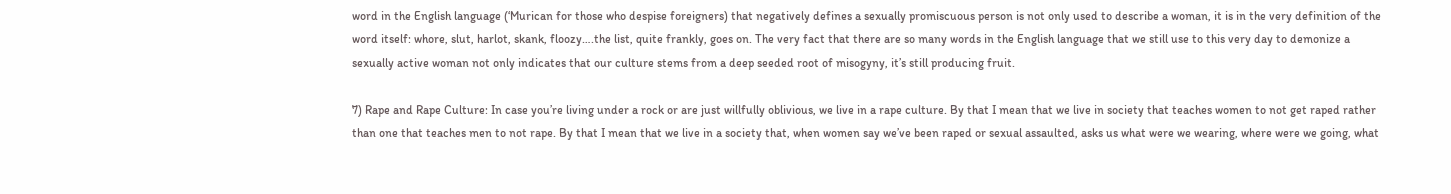word in the English language (‘Murican for those who despise foreigners) that negatively defines a sexually promiscuous person is not only used to describe a woman, it is in the very definition of the word itself: whore, slut, harlot, skank, floozy….the list, quite frankly, goes on. The very fact that there are so many words in the English language that we still use to this very day to demonize a sexually active woman not only indicates that our culture stems from a deep seeded root of misogyny, it’s still producing fruit.

7) Rape and Rape Culture: In case you’re living under a rock or are just willfully oblivious, we live in a rape culture. By that I mean that we live in society that teaches women to not get raped rather than one that teaches men to not rape. By that I mean that we live in a society that, when women say we’ve been raped or sexual assaulted, asks us what were we wearing, where were we going, what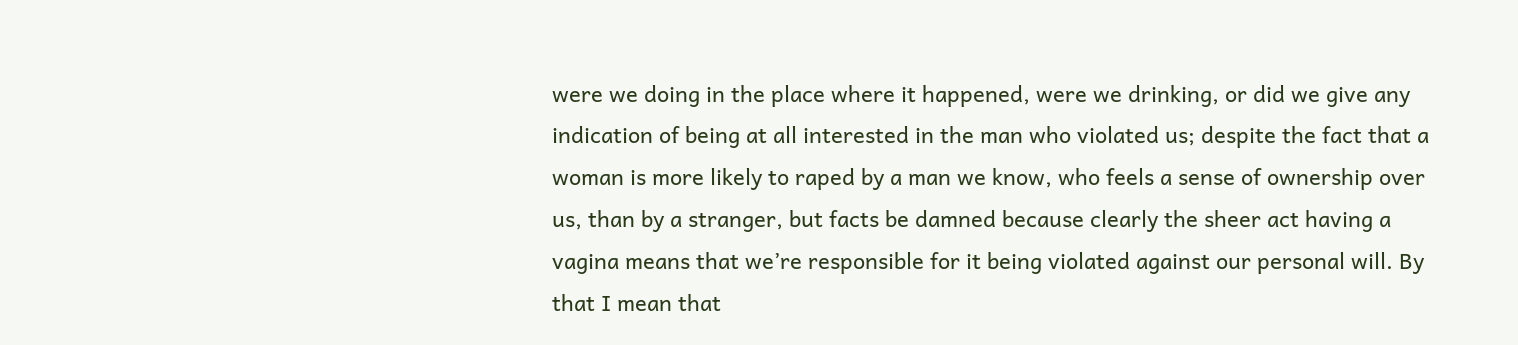were we doing in the place where it happened, were we drinking, or did we give any indication of being at all interested in the man who violated us; despite the fact that a woman is more likely to raped by a man we know, who feels a sense of ownership over us, than by a stranger, but facts be damned because clearly the sheer act having a vagina means that we’re responsible for it being violated against our personal will. By that I mean that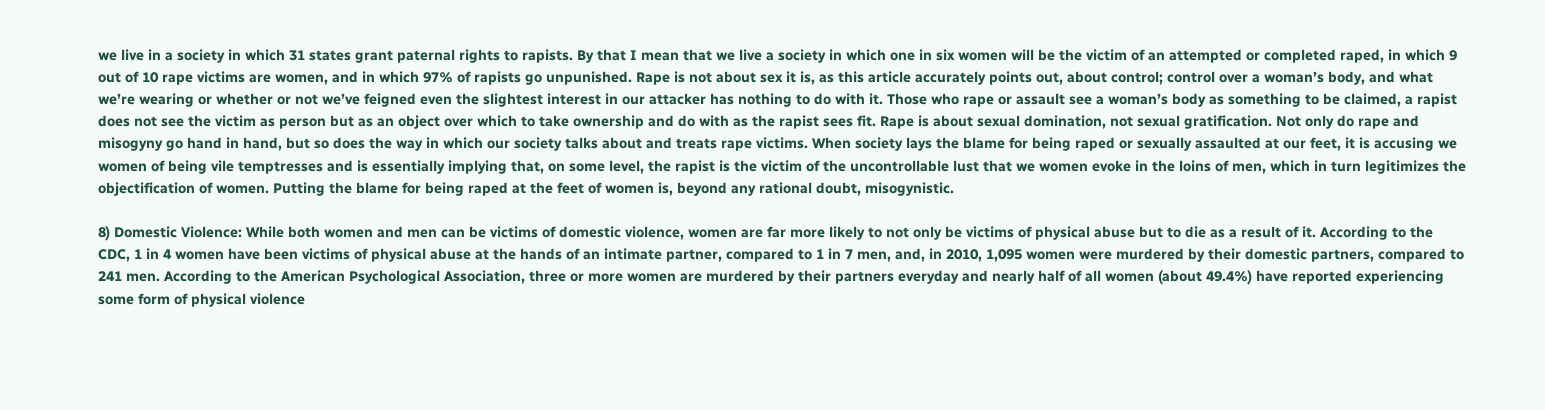we live in a society in which 31 states grant paternal rights to rapists. By that I mean that we live a society in which one in six women will be the victim of an attempted or completed raped, in which 9 out of 10 rape victims are women, and in which 97% of rapists go unpunished. Rape is not about sex it is, as this article accurately points out, about control; control over a woman’s body, and what we’re wearing or whether or not we’ve feigned even the slightest interest in our attacker has nothing to do with it. Those who rape or assault see a woman’s body as something to be claimed, a rapist does not see the victim as person but as an object over which to take ownership and do with as the rapist sees fit. Rape is about sexual domination, not sexual gratification. Not only do rape and misogyny go hand in hand, but so does the way in which our society talks about and treats rape victims. When society lays the blame for being raped or sexually assaulted at our feet, it is accusing we women of being vile temptresses and is essentially implying that, on some level, the rapist is the victim of the uncontrollable lust that we women evoke in the loins of men, which in turn legitimizes the objectification of women. Putting the blame for being raped at the feet of women is, beyond any rational doubt, misogynistic.

8) Domestic Violence: While both women and men can be victims of domestic violence, women are far more likely to not only be victims of physical abuse but to die as a result of it. According to the CDC, 1 in 4 women have been victims of physical abuse at the hands of an intimate partner, compared to 1 in 7 men, and, in 2010, 1,095 women were murdered by their domestic partners, compared to 241 men. According to the American Psychological Association, three or more women are murdered by their partners everyday and nearly half of all women (about 49.4%) have reported experiencing some form of physical violence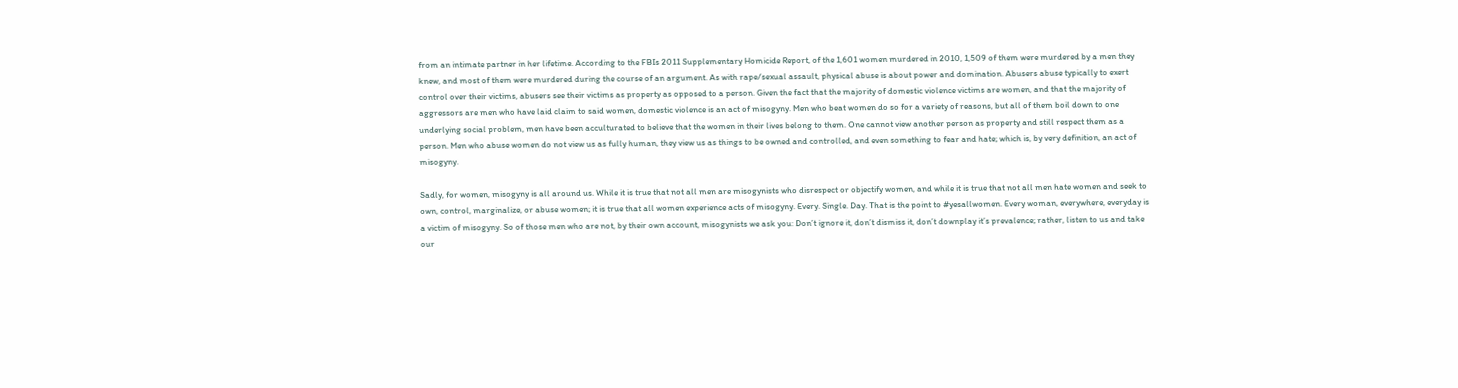from an intimate partner in her lifetime. According to the FBIs 2011 Supplementary Homicide Report, of the 1,601 women murdered in 2010, 1,509 of them were murdered by a men they knew, and most of them were murdered during the course of an argument. As with rape/sexual assault, physical abuse is about power and domination. Abusers abuse typically to exert control over their victims, abusers see their victims as property as opposed to a person. Given the fact that the majority of domestic violence victims are women, and that the majority of aggressors are men who have laid claim to said women, domestic violence is an act of misogyny. Men who beat women do so for a variety of reasons, but all of them boil down to one underlying social problem, men have been acculturated to believe that the women in their lives belong to them. One cannot view another person as property and still respect them as a person. Men who abuse women do not view us as fully human, they view us as things to be owned and controlled, and even something to fear and hate; which is, by very definition, an act of misogyny.

Sadly, for women, misogyny is all around us. While it is true that not all men are misogynists who disrespect or objectify women, and while it is true that not all men hate women and seek to own, control, marginalize, or abuse women; it is true that all women experience acts of misogyny. Every. Single. Day. That is the point to #yesallwomen. Every woman, everywhere, everyday is a victim of misogyny. So of those men who are not, by their own account, misogynists we ask you: Don’t ignore it, don’t dismiss it, don’t downplay it’s prevalence; rather, listen to us and take our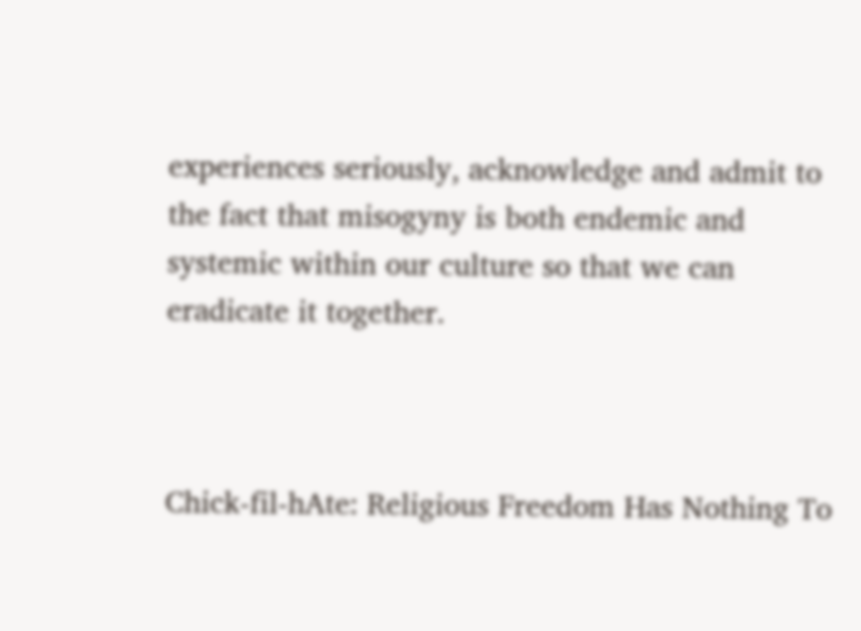experiences seriously, acknowledge and admit to the fact that misogyny is both endemic and systemic within our culture so that we can eradicate it together.



Chick-fil-hAte: Religious Freedom Has Nothing To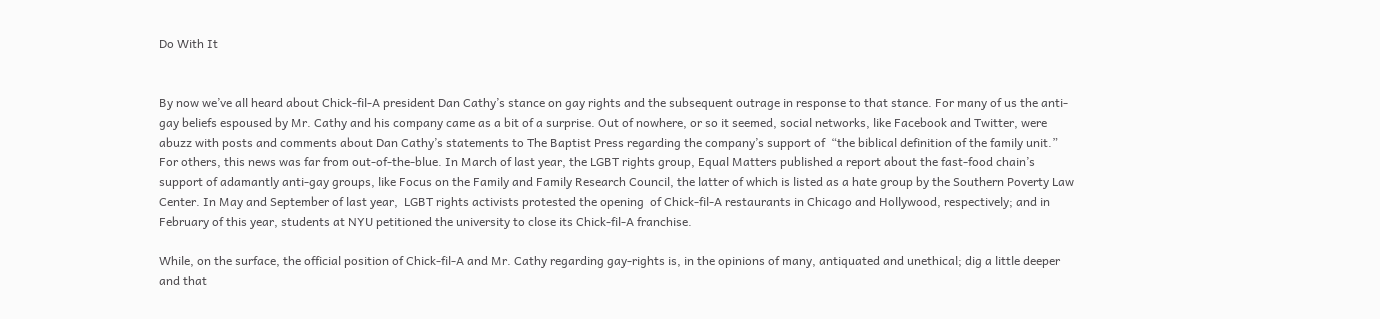Do With It


By now we’ve all heard about Chick-fil-A president Dan Cathy’s stance on gay rights and the subsequent outrage in response to that stance. For many of us the anti-gay beliefs espoused by Mr. Cathy and his company came as a bit of a surprise. Out of nowhere, or so it seemed, social networks, like Facebook and Twitter, were abuzz with posts and comments about Dan Cathy’s statements to The Baptist Press regarding the company’s support of  “the biblical definition of the family unit.” For others, this news was far from out-of-the-blue. In March of last year, the LGBT rights group, Equal Matters published a report about the fast-food chain’s support of adamantly anti-gay groups, like Focus on the Family and Family Research Council, the latter of which is listed as a hate group by the Southern Poverty Law Center. In May and September of last year,  LGBT rights activists protested the opening  of Chick-fil-A restaurants in Chicago and Hollywood, respectively; and in February of this year, students at NYU petitioned the university to close its Chick-fil-A franchise.

While, on the surface, the official position of Chick-fil-A and Mr. Cathy regarding gay-rights is, in the opinions of many, antiquated and unethical; dig a little deeper and that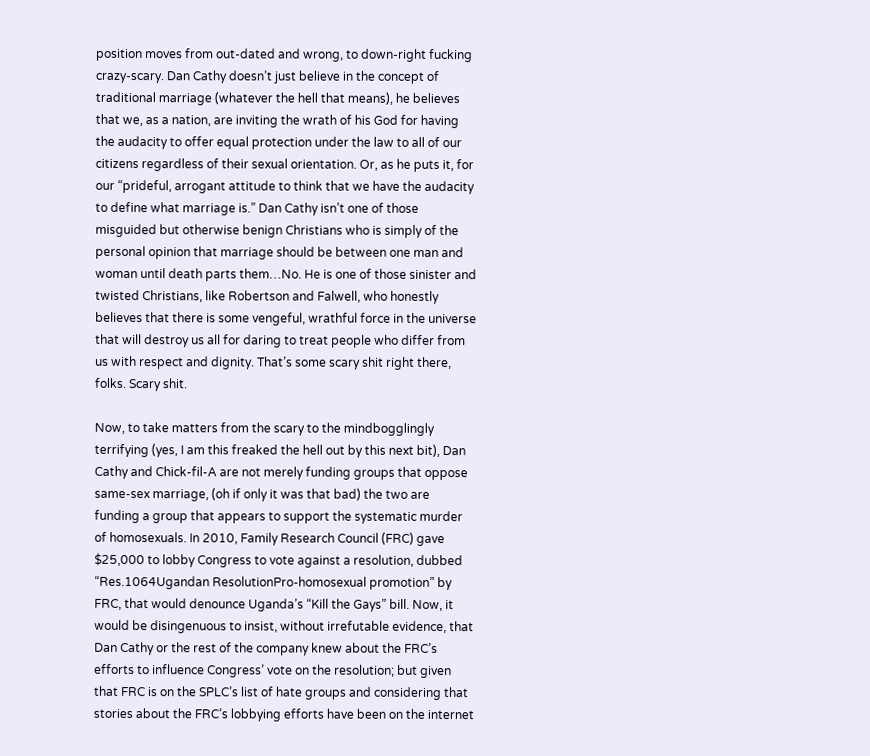position moves from out-dated and wrong, to down-right fucking crazy-scary. Dan Cathy doesn’t just believe in the concept of traditional marriage (whatever the hell that means), he believes that we, as a nation, are inviting the wrath of his God for having the audacity to offer equal protection under the law to all of our citizens regardless of their sexual orientation. Or, as he puts it, for our “prideful, arrogant attitude to think that we have the audacity to define what marriage is.” Dan Cathy isn’t one of those misguided but otherwise benign Christians who is simply of the personal opinion that marriage should be between one man and woman until death parts them…No. He is one of those sinister and twisted Christians, like Robertson and Falwell, who honestly believes that there is some vengeful, wrathful force in the universe that will destroy us all for daring to treat people who differ from us with respect and dignity. That’s some scary shit right there, folks. Scary shit.

Now, to take matters from the scary to the mindbogglingly terrifying (yes, I am this freaked the hell out by this next bit), Dan Cathy and Chick-fil-A are not merely funding groups that oppose same-sex marriage, (oh if only it was that bad) the two are funding a group that appears to support the systematic murder of homosexuals. In 2010, Family Research Council (FRC) gave $25,000 to lobby Congress to vote against a resolution, dubbed  “Res.1064Ugandan ResolutionPro-homosexual promotion” by FRC, that would denounce Uganda’s “Kill the Gays” bill. Now, it would be disingenuous to insist, without irrefutable evidence, that Dan Cathy or the rest of the company knew about the FRC’s efforts to influence Congress’ vote on the resolution; but given that FRC is on the SPLC’s list of hate groups and considering that stories about the FRC’s lobbying efforts have been on the internet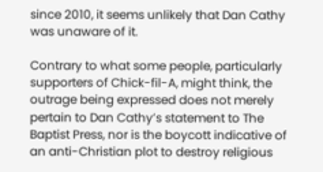since 2010, it seems unlikely that Dan Cathy was unaware of it.

Contrary to what some people, particularly supporters of Chick-fil-A, might think, the outrage being expressed does not merely pertain to Dan Cathy’s statement to The Baptist Press, nor is the boycott indicative of an anti-Christian plot to destroy religious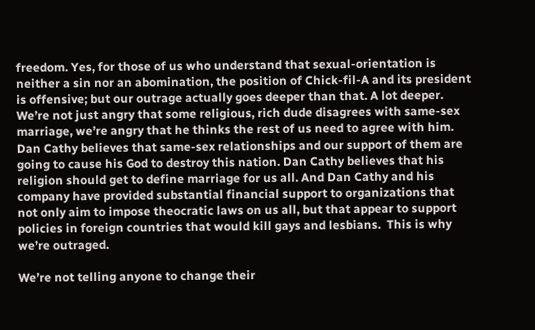freedom. Yes, for those of us who understand that sexual-orientation is neither a sin nor an abomination, the position of Chick-fil-A and its president is offensive; but our outrage actually goes deeper than that. A lot deeper. We’re not just angry that some religious, rich dude disagrees with same-sex marriage, we’re angry that he thinks the rest of us need to agree with him. Dan Cathy believes that same-sex relationships and our support of them are going to cause his God to destroy this nation. Dan Cathy believes that his religion should get to define marriage for us all. And Dan Cathy and his company have provided substantial financial support to organizations that not only aim to impose theocratic laws on us all, but that appear to support policies in foreign countries that would kill gays and lesbians.  This is why we’re outraged.

We’re not telling anyone to change their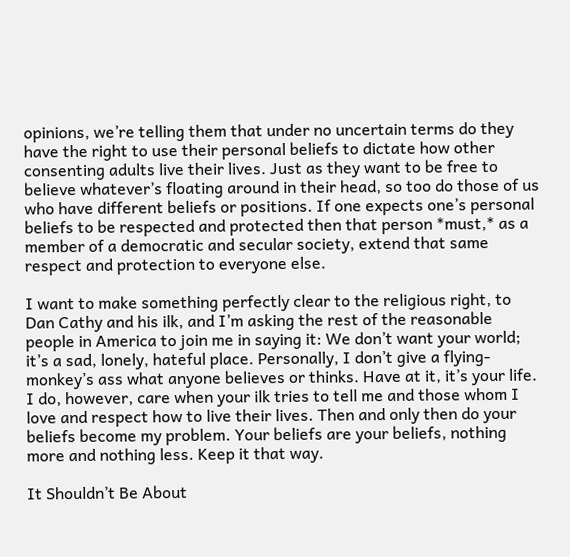opinions, we’re telling them that under no uncertain terms do they have the right to use their personal beliefs to dictate how other consenting adults live their lives. Just as they want to be free to believe whatever’s floating around in their head, so too do those of us who have different beliefs or positions. If one expects one’s personal beliefs to be respected and protected then that person *must,* as a member of a democratic and secular society, extend that same respect and protection to everyone else.

I want to make something perfectly clear to the religious right, to Dan Cathy and his ilk, and I’m asking the rest of the reasonable people in America to join me in saying it: We don’t want your world; it’s a sad, lonely, hateful place. Personally, I don’t give a flying-monkey’s ass what anyone believes or thinks. Have at it, it’s your life. I do, however, care when your ilk tries to tell me and those whom I love and respect how to live their lives. Then and only then do your beliefs become my problem. Your beliefs are your beliefs, nothing more and nothing less. Keep it that way.

It Shouldn’t Be About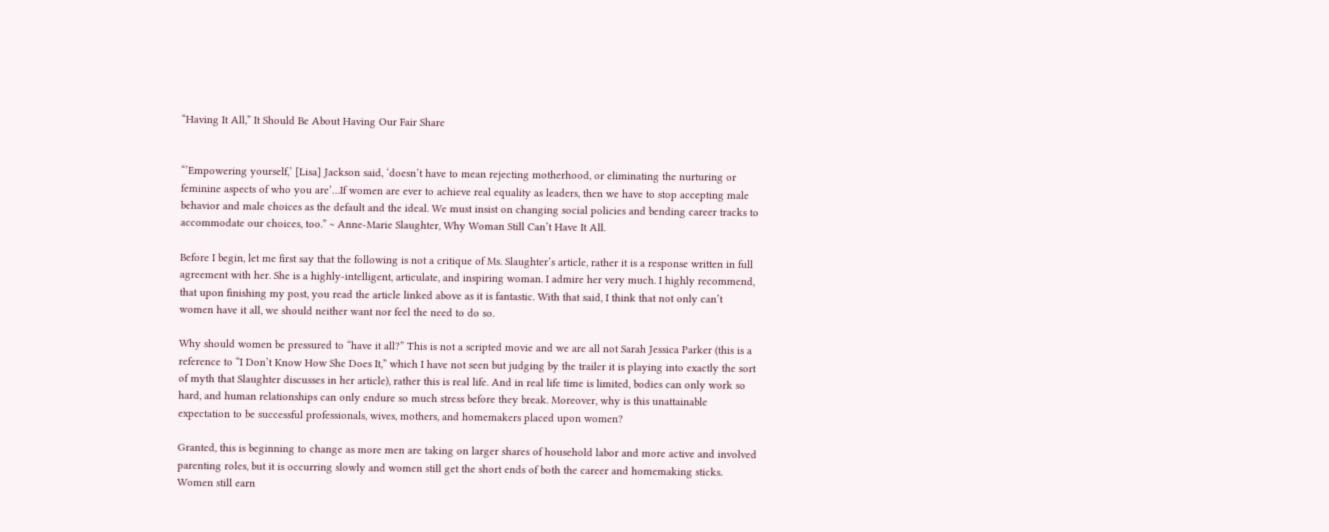“Having It All,” It Should Be About Having Our Fair Share


“’Empowering yourself,’ [Lisa] Jackson said, ‘doesn’t have to mean rejecting motherhood, or eliminating the nurturing or feminine aspects of who you are’…If women are ever to achieve real equality as leaders, then we have to stop accepting male behavior and male choices as the default and the ideal. We must insist on changing social policies and bending career tracks to accommodate our choices, too.” ~ Anne-Marie Slaughter, Why Woman Still Can’t Have It All.

Before I begin, let me first say that the following is not a critique of Ms. Slaughter’s article, rather it is a response written in full agreement with her. She is a highly-intelligent, articulate, and inspiring woman. I admire her very much. I highly recommend, that upon finishing my post, you read the article linked above as it is fantastic. With that said, I think that not only can’t women have it all, we should neither want nor feel the need to do so.

Why should women be pressured to “have it all?” This is not a scripted movie and we are all not Sarah Jessica Parker (this is a reference to “I Don’t Know How She Does It,” which I have not seen but judging by the trailer it is playing into exactly the sort of myth that Slaughter discusses in her article), rather this is real life. And in real life time is limited, bodies can only work so hard, and human relationships can only endure so much stress before they break. Moreover, why is this unattainable expectation to be successful professionals, wives, mothers, and homemakers placed upon women?

Granted, this is beginning to change as more men are taking on larger shares of household labor and more active and involved parenting roles, but it is occurring slowly and women still get the short ends of both the career and homemaking sticks. Women still earn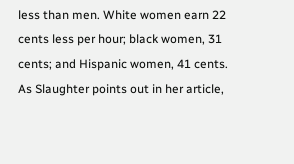less than men. White women earn 22 cents less per hour; black women, 31 cents; and Hispanic women, 41 cents. As Slaughter points out in her article,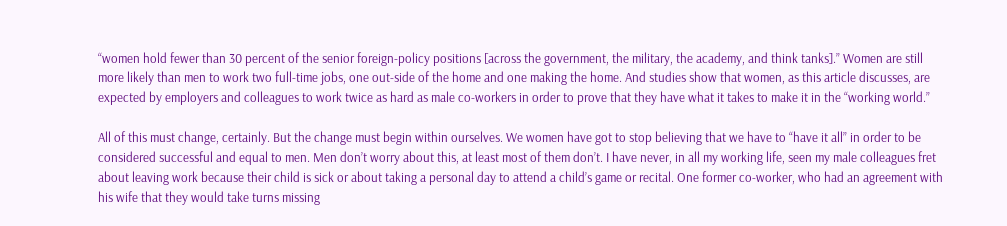“women hold fewer than 30 percent of the senior foreign-policy positions [across the government, the military, the academy, and think tanks].” Women are still more likely than men to work two full-time jobs, one out-side of the home and one making the home. And studies show that women, as this article discusses, are expected by employers and colleagues to work twice as hard as male co-workers in order to prove that they have what it takes to make it in the “working world.”

All of this must change, certainly. But the change must begin within ourselves. We women have got to stop believing that we have to “have it all” in order to be considered successful and equal to men. Men don’t worry about this, at least most of them don’t. I have never, in all my working life, seen my male colleagues fret about leaving work because their child is sick or about taking a personal day to attend a child’s game or recital. One former co-worker, who had an agreement with his wife that they would take turns missing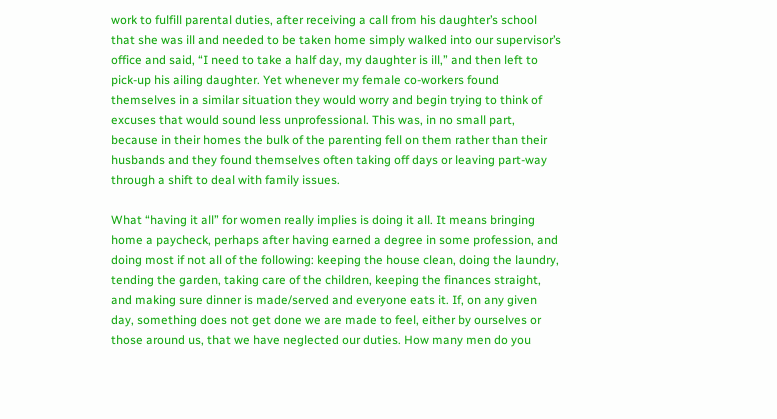work to fulfill parental duties, after receiving a call from his daughter’s school that she was ill and needed to be taken home simply walked into our supervisor’s office and said, “I need to take a half day, my daughter is ill,” and then left to pick-up his ailing daughter. Yet whenever my female co-workers found themselves in a similar situation they would worry and begin trying to think of excuses that would sound less unprofessional. This was, in no small part, because in their homes the bulk of the parenting fell on them rather than their husbands and they found themselves often taking off days or leaving part-way through a shift to deal with family issues.

What “having it all” for women really implies is doing it all. It means bringing home a paycheck, perhaps after having earned a degree in some profession, and doing most if not all of the following: keeping the house clean, doing the laundry, tending the garden, taking care of the children, keeping the finances straight, and making sure dinner is made/served and everyone eats it. If, on any given day, something does not get done we are made to feel, either by ourselves or those around us, that we have neglected our duties. How many men do you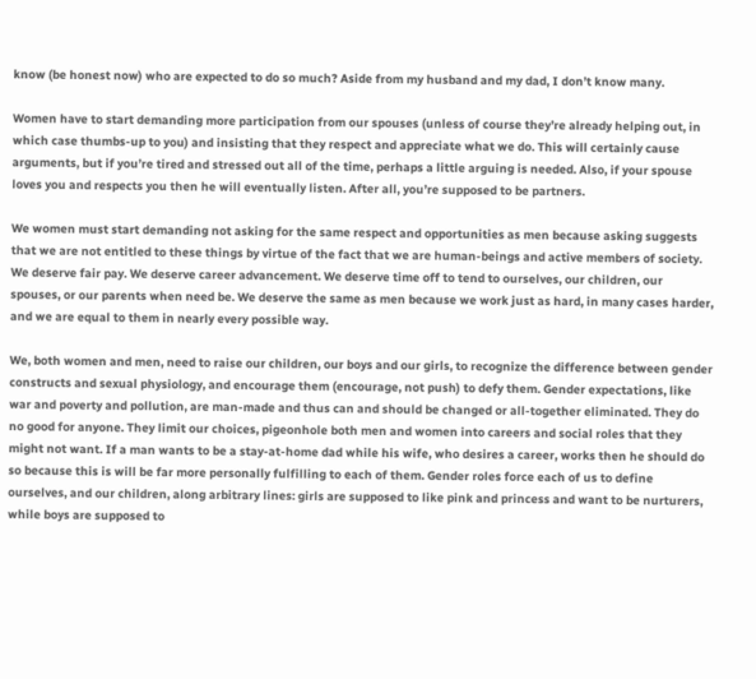know (be honest now) who are expected to do so much? Aside from my husband and my dad, I don’t know many.

Women have to start demanding more participation from our spouses (unless of course they’re already helping out, in which case thumbs-up to you) and insisting that they respect and appreciate what we do. This will certainly cause arguments, but if you’re tired and stressed out all of the time, perhaps a little arguing is needed. Also, if your spouse loves you and respects you then he will eventually listen. After all, you’re supposed to be partners.

We women must start demanding not asking for the same respect and opportunities as men because asking suggests that we are not entitled to these things by virtue of the fact that we are human-beings and active members of society. We deserve fair pay. We deserve career advancement. We deserve time off to tend to ourselves, our children, our spouses, or our parents when need be. We deserve the same as men because we work just as hard, in many cases harder, and we are equal to them in nearly every possible way.

We, both women and men, need to raise our children, our boys and our girls, to recognize the difference between gender constructs and sexual physiology, and encourage them (encourage, not push) to defy them. Gender expectations, like war and poverty and pollution, are man-made and thus can and should be changed or all-together eliminated. They do no good for anyone. They limit our choices, pigeonhole both men and women into careers and social roles that they might not want. If a man wants to be a stay-at-home dad while his wife, who desires a career, works then he should do so because this is will be far more personally fulfilling to each of them. Gender roles force each of us to define ourselves, and our children, along arbitrary lines: girls are supposed to like pink and princess and want to be nurturers, while boys are supposed to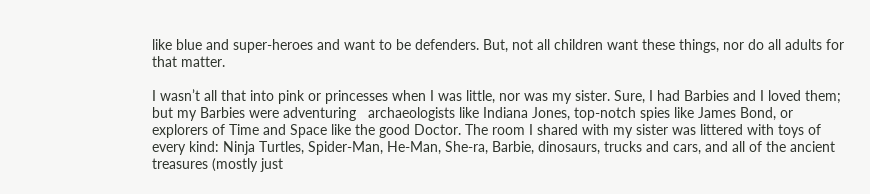like blue and super-heroes and want to be defenders. But, not all children want these things, nor do all adults for that matter.

I wasn’t all that into pink or princesses when I was little, nor was my sister. Sure, I had Barbies and I loved them; but my Barbies were adventuring   archaeologists like Indiana Jones, top-notch spies like James Bond, or explorers of Time and Space like the good Doctor. The room I shared with my sister was littered with toys of every kind: Ninja Turtles, Spider-Man, He-Man, She-ra, Barbie, dinosaurs, trucks and cars, and all of the ancient treasures (mostly just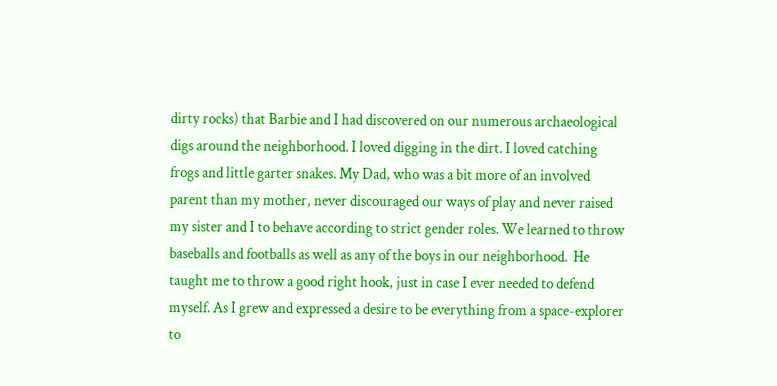dirty rocks) that Barbie and I had discovered on our numerous archaeological digs around the neighborhood. I loved digging in the dirt. I loved catching frogs and little garter snakes. My Dad, who was a bit more of an involved parent than my mother, never discouraged our ways of play and never raised my sister and I to behave according to strict gender roles. We learned to throw baseballs and footballs as well as any of the boys in our neighborhood.  He taught me to throw a good right hook, just in case I ever needed to defend myself. As I grew and expressed a desire to be everything from a space-explorer to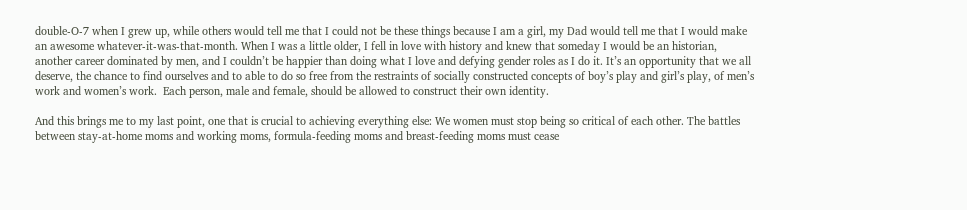double-O-7 when I grew up, while others would tell me that I could not be these things because I am a girl, my Dad would tell me that I would make an awesome whatever-it-was-that-month. When I was a little older, I fell in love with history and knew that someday I would be an historian, another career dominated by men, and I couldn’t be happier than doing what I love and defying gender roles as I do it. It’s an opportunity that we all deserve, the chance to find ourselves and to able to do so free from the restraints of socially constructed concepts of boy’s play and girl’s play, of men’s work and women’s work.  Each person, male and female, should be allowed to construct their own identity.

And this brings me to my last point, one that is crucial to achieving everything else: We women must stop being so critical of each other. The battles between stay-at-home moms and working moms, formula-feeding moms and breast-feeding moms must cease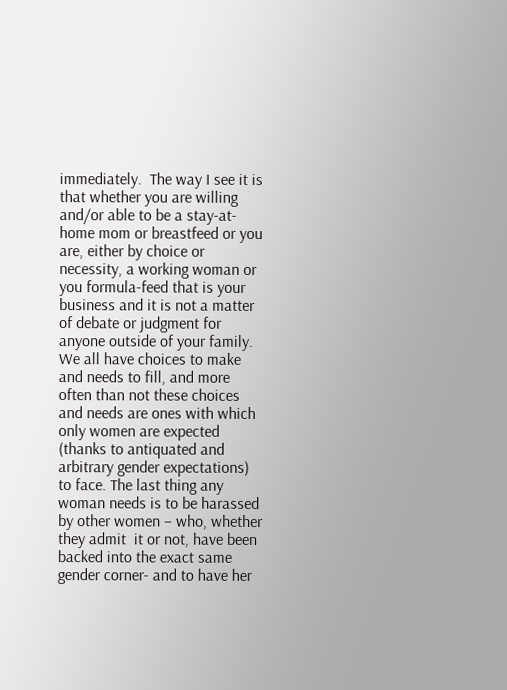immediately.  The way I see it is that whether you are willing and/or able to be a stay-at-home mom or breastfeed or you are, either by choice or necessity, a working woman or you formula-feed that is your business and it is not a matter of debate or judgment for anyone outside of your family. We all have choices to make and needs to fill, and more often than not these choices and needs are ones with which only women are expected (thanks to antiquated and arbitrary gender expectations) to face. The last thing any woman needs is to be harassed by other women – who, whether they admit  it or not, have been backed into the exact same gender corner- and to have her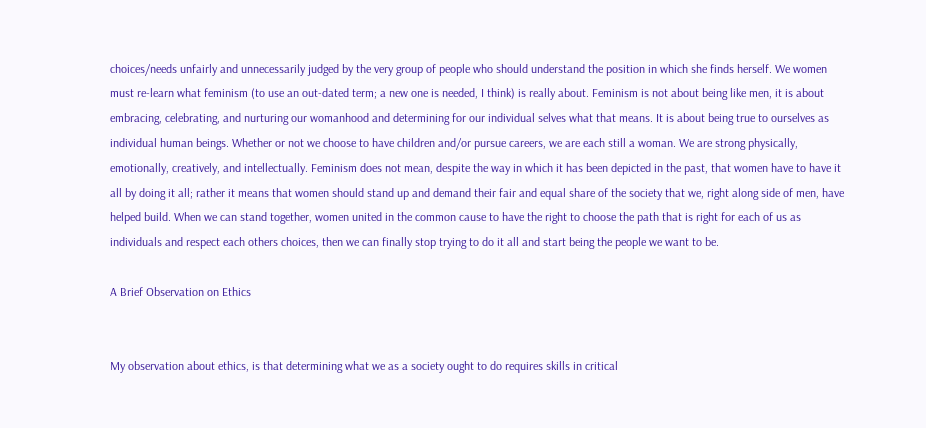choices/needs unfairly and unnecessarily judged by the very group of people who should understand the position in which she finds herself. We women must re-learn what feminism (to use an out-dated term; a new one is needed, I think) is really about. Feminism is not about being like men, it is about embracing, celebrating, and nurturing our womanhood and determining for our individual selves what that means. It is about being true to ourselves as individual human beings. Whether or not we choose to have children and/or pursue careers, we are each still a woman. We are strong physically, emotionally, creatively, and intellectually. Feminism does not mean, despite the way in which it has been depicted in the past, that women have to have it all by doing it all; rather it means that women should stand up and demand their fair and equal share of the society that we, right along side of men, have helped build. When we can stand together, women united in the common cause to have the right to choose the path that is right for each of us as individuals and respect each others choices, then we can finally stop trying to do it all and start being the people we want to be.

A Brief Observation on Ethics


My observation about ethics, is that determining what we as a society ought to do requires skills in critical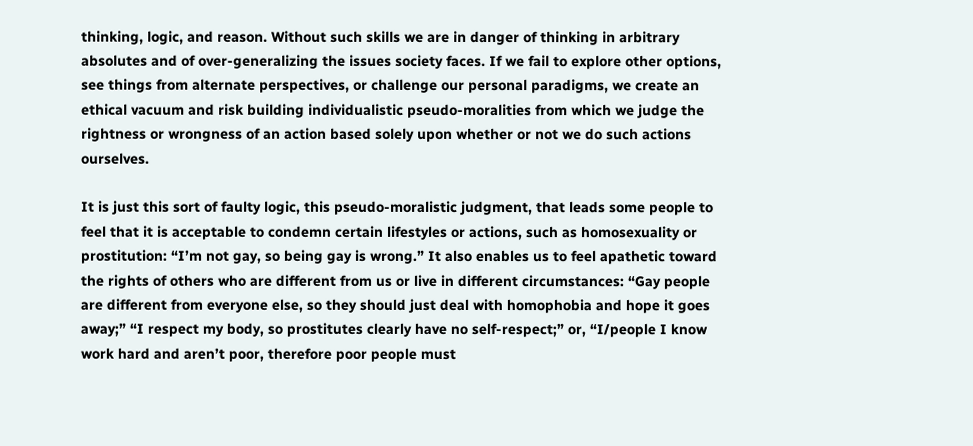thinking, logic, and reason. Without such skills we are in danger of thinking in arbitrary absolutes and of over-generalizing the issues society faces. If we fail to explore other options, see things from alternate perspectives, or challenge our personal paradigms, we create an ethical vacuum and risk building individualistic pseudo-moralities from which we judge the rightness or wrongness of an action based solely upon whether or not we do such actions ourselves.

It is just this sort of faulty logic, this pseudo-moralistic judgment, that leads some people to feel that it is acceptable to condemn certain lifestyles or actions, such as homosexuality or prostitution: “I’m not gay, so being gay is wrong.” It also enables us to feel apathetic toward the rights of others who are different from us or live in different circumstances: “Gay people are different from everyone else, so they should just deal with homophobia and hope it goes away;” “I respect my body, so prostitutes clearly have no self-respect;” or, “I/people I know work hard and aren’t poor, therefore poor people must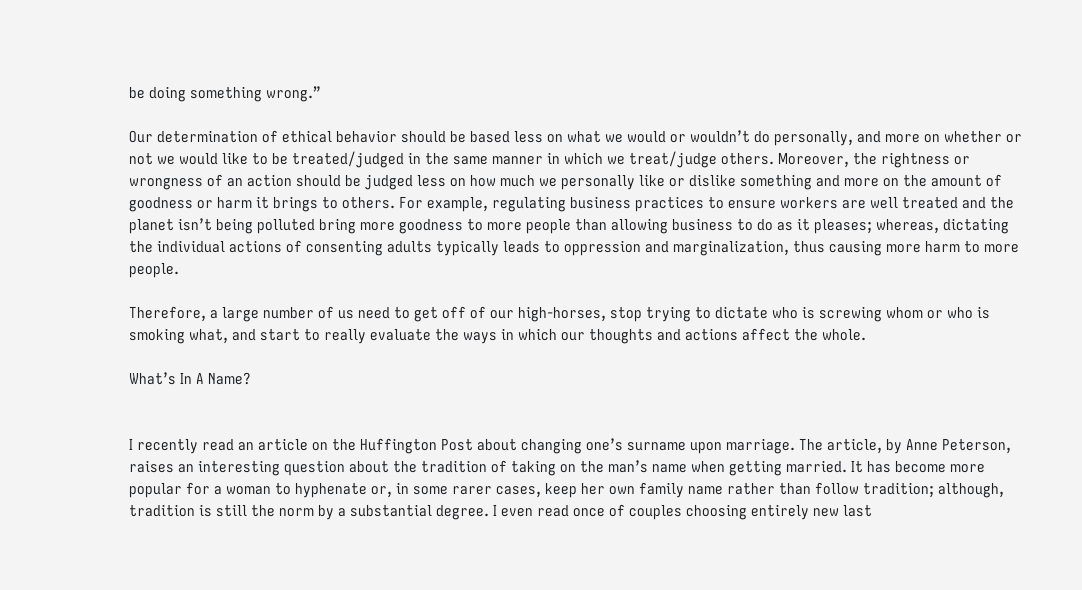be doing something wrong.”

Our determination of ethical behavior should be based less on what we would or wouldn’t do personally, and more on whether or not we would like to be treated/judged in the same manner in which we treat/judge others. Moreover, the rightness or wrongness of an action should be judged less on how much we personally like or dislike something and more on the amount of goodness or harm it brings to others. For example, regulating business practices to ensure workers are well treated and the planet isn’t being polluted bring more goodness to more people than allowing business to do as it pleases; whereas, dictating the individual actions of consenting adults typically leads to oppression and marginalization, thus causing more harm to more people.

Therefore, a large number of us need to get off of our high-horses, stop trying to dictate who is screwing whom or who is smoking what, and start to really evaluate the ways in which our thoughts and actions affect the whole.

What’s In A Name?


I recently read an article on the Huffington Post about changing one’s surname upon marriage. The article, by Anne Peterson, raises an interesting question about the tradition of taking on the man’s name when getting married. It has become more popular for a woman to hyphenate or, in some rarer cases, keep her own family name rather than follow tradition; although, tradition is still the norm by a substantial degree. I even read once of couples choosing entirely new last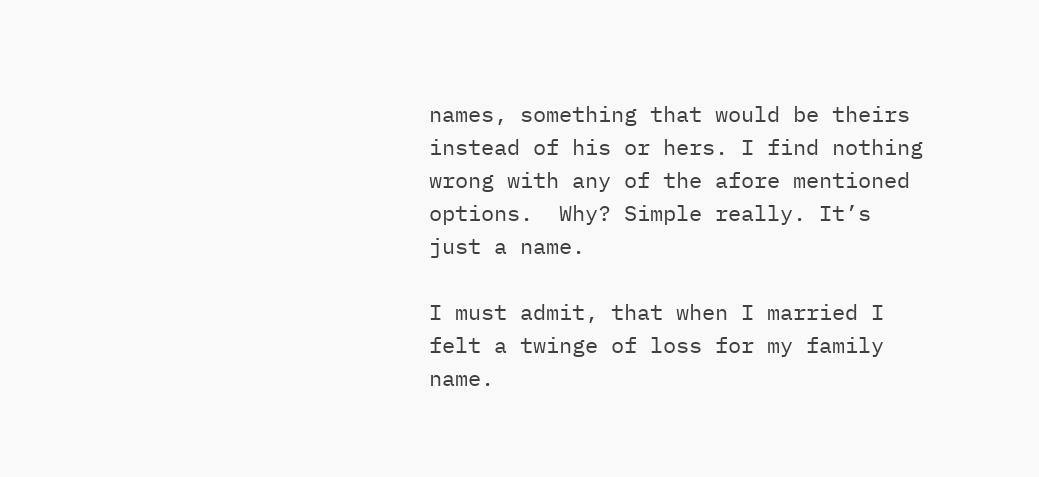names, something that would be theirs instead of his or hers. I find nothing wrong with any of the afore mentioned options.  Why? Simple really. It’s just a name.

I must admit, that when I married I felt a twinge of loss for my family name.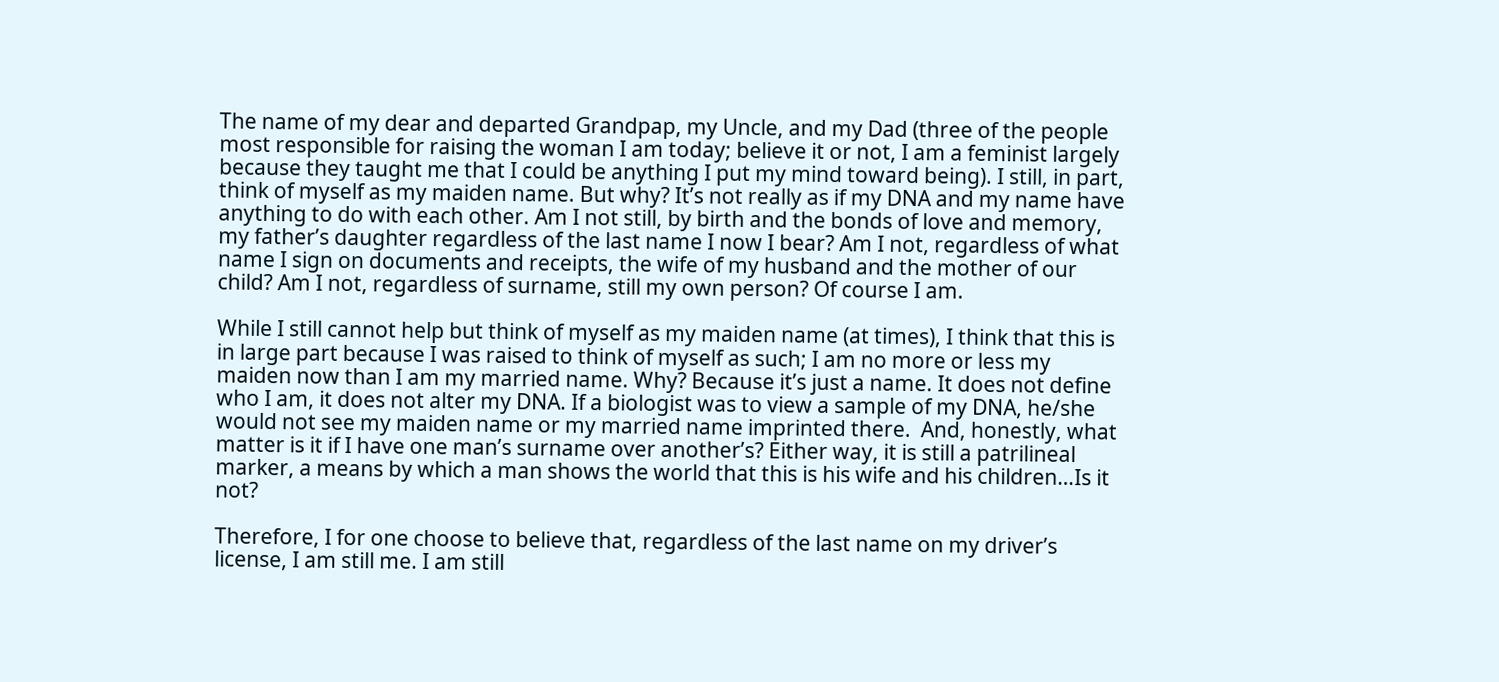The name of my dear and departed Grandpap, my Uncle, and my Dad (three of the people most responsible for raising the woman I am today; believe it or not, I am a feminist largely because they taught me that I could be anything I put my mind toward being). I still, in part, think of myself as my maiden name. But why? It’s not really as if my DNA and my name have anything to do with each other. Am I not still, by birth and the bonds of love and memory, my father’s daughter regardless of the last name I now I bear? Am I not, regardless of what name I sign on documents and receipts, the wife of my husband and the mother of our child? Am I not, regardless of surname, still my own person? Of course I am.

While I still cannot help but think of myself as my maiden name (at times), I think that this is in large part because I was raised to think of myself as such; I am no more or less my maiden now than I am my married name. Why? Because it’s just a name. It does not define who I am, it does not alter my DNA. If a biologist was to view a sample of my DNA, he/she would not see my maiden name or my married name imprinted there.  And, honestly, what matter is it if I have one man’s surname over another’s? Either way, it is still a patrilineal marker, a means by which a man shows the world that this is his wife and his children…Is it not?

Therefore, I for one choose to believe that, regardless of the last name on my driver’s license, I am still me. I am still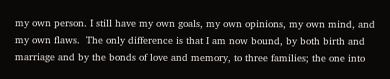my own person. I still have my own goals, my own opinions, my own mind, and my own flaws.  The only difference is that I am now bound, by both birth and marriage and by the bonds of love and memory, to three families; the one into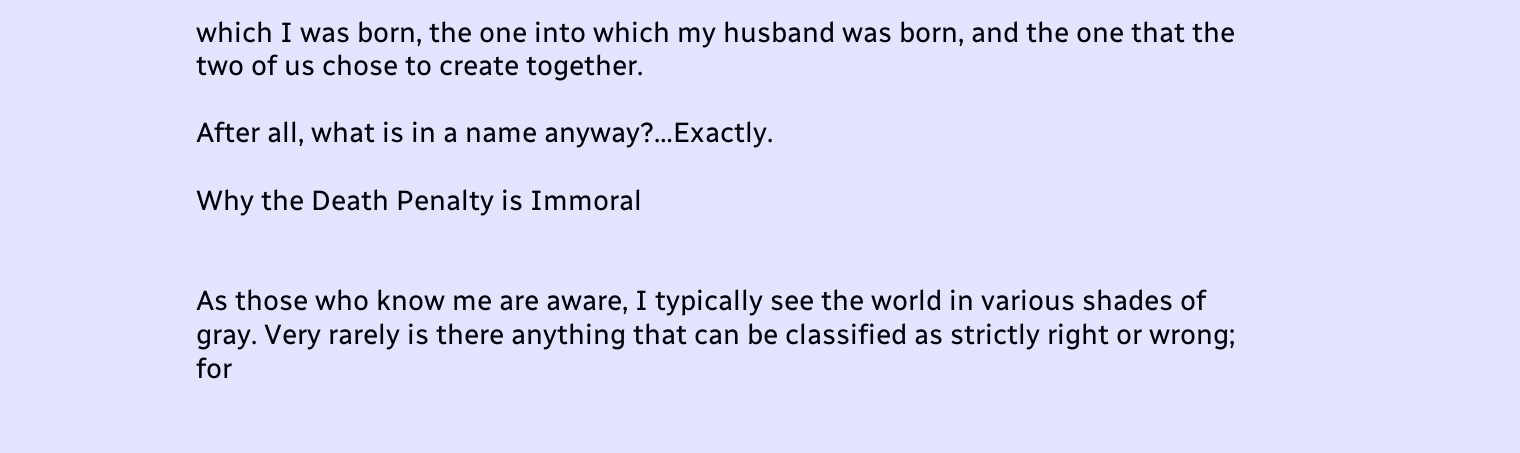which I was born, the one into which my husband was born, and the one that the two of us chose to create together.

After all, what is in a name anyway?…Exactly.

Why the Death Penalty is Immoral


As those who know me are aware, I typically see the world in various shades of gray. Very rarely is there anything that can be classified as strictly right or wrong; for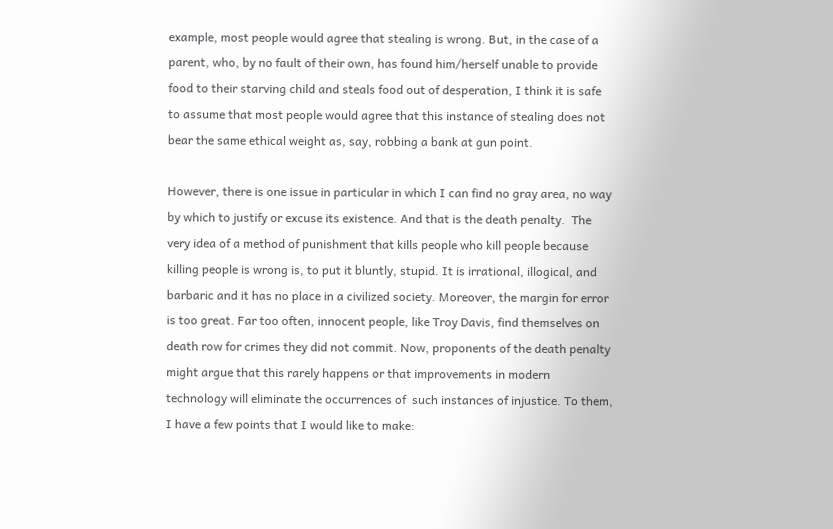example, most people would agree that stealing is wrong. But, in the case of a parent, who, by no fault of their own, has found him/herself unable to provide food to their starving child and steals food out of desperation, I think it is safe to assume that most people would agree that this instance of stealing does not bear the same ethical weight as, say, robbing a bank at gun point.

However, there is one issue in particular in which I can find no gray area, no way by which to justify or excuse its existence. And that is the death penalty.  The very idea of a method of punishment that kills people who kill people because killing people is wrong is, to put it bluntly, stupid. It is irrational, illogical, and barbaric and it has no place in a civilized society. Moreover, the margin for error is too great. Far too often, innocent people, like Troy Davis, find themselves on death row for crimes they did not commit. Now, proponents of the death penalty might argue that this rarely happens or that improvements in modern technology will eliminate the occurrences of  such instances of injustice. To them, I have a few points that I would like to make: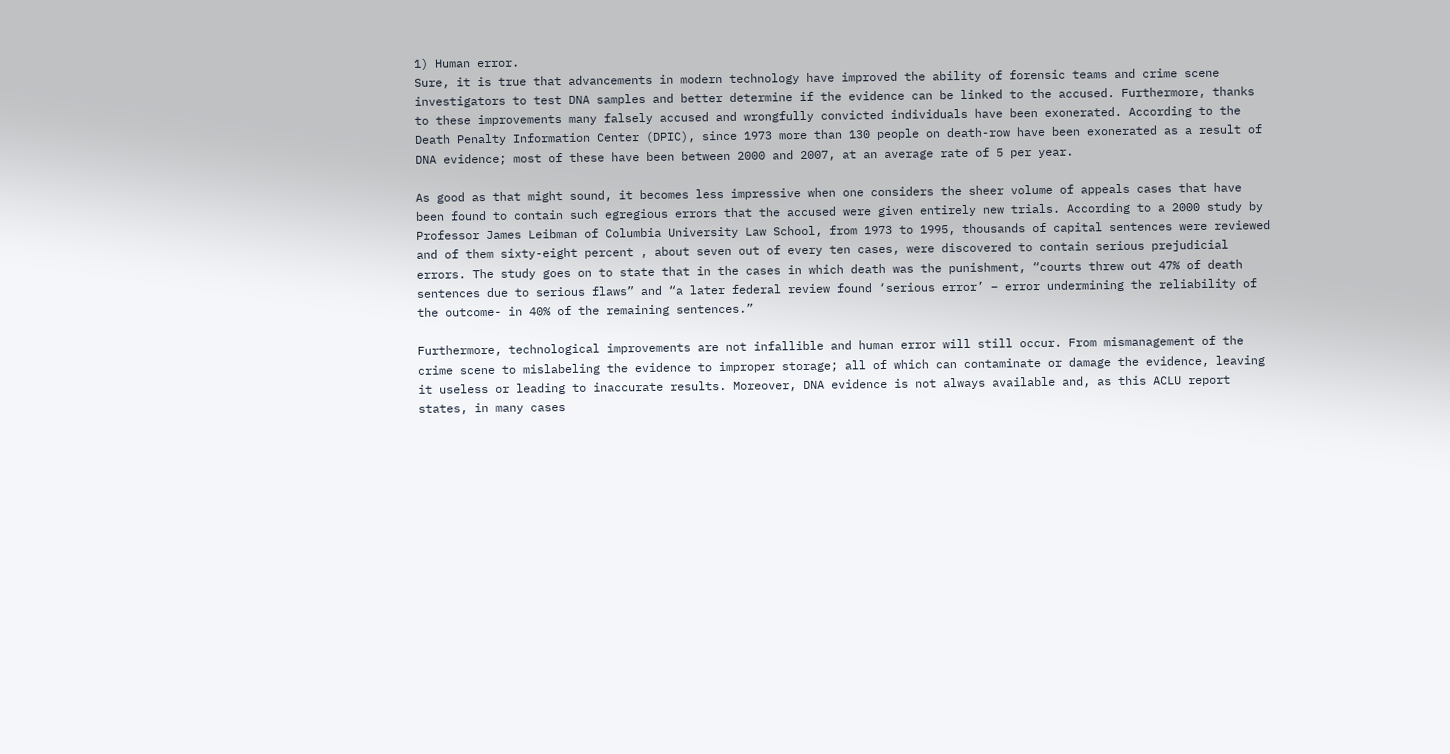1) Human error.
Sure, it is true that advancements in modern technology have improved the ability of forensic teams and crime scene investigators to test DNA samples and better determine if the evidence can be linked to the accused. Furthermore, thanks to these improvements many falsely accused and wrongfully convicted individuals have been exonerated. According to the Death Penalty Information Center (DPIC), since 1973 more than 130 people on death-row have been exonerated as a result of DNA evidence; most of these have been between 2000 and 2007, at an average rate of 5 per year.

As good as that might sound, it becomes less impressive when one considers the sheer volume of appeals cases that have been found to contain such egregious errors that the accused were given entirely new trials. According to a 2000 study by Professor James Leibman of Columbia University Law School, from 1973 to 1995, thousands of capital sentences were reviewed and of them sixty-eight percent , about seven out of every ten cases, were discovered to contain serious prejudicial errors. The study goes on to state that in the cases in which death was the punishment, “courts threw out 47% of death sentences due to serious flaws” and “a later federal review found ‘serious error’ – error undermining the reliability of the outcome- in 40% of the remaining sentences.”

Furthermore, technological improvements are not infallible and human error will still occur. From mismanagement of the crime scene to mislabeling the evidence to improper storage; all of which can contaminate or damage the evidence, leaving it useless or leading to inaccurate results. Moreover, DNA evidence is not always available and, as this ACLU report states, in many cases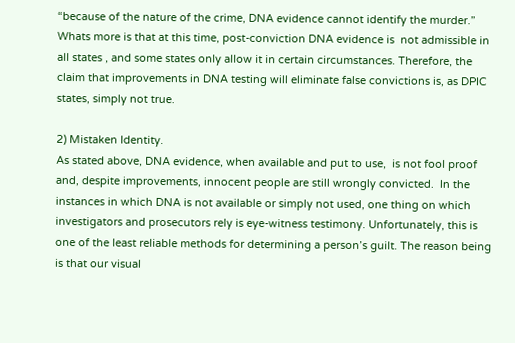“because of the nature of the crime, DNA evidence cannot identify the murder.” Whats more is that at this time, post-conviction DNA evidence is  not admissible in all states , and some states only allow it in certain circumstances. Therefore, the claim that improvements in DNA testing will eliminate false convictions is, as DPIC states, simply not true.

2) Mistaken Identity.
As stated above, DNA evidence, when available and put to use,  is not fool proof and, despite improvements, innocent people are still wrongly convicted.  In the instances in which DNA is not available or simply not used, one thing on which investigators and prosecutors rely is eye-witness testimony. Unfortunately, this is one of the least reliable methods for determining a person’s guilt. The reason being is that our visual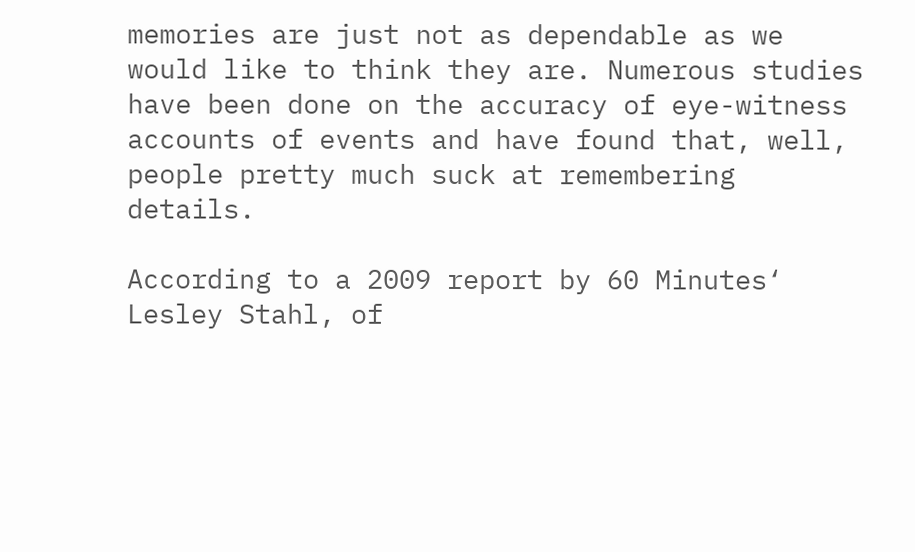memories are just not as dependable as we would like to think they are. Numerous studies have been done on the accuracy of eye-witness accounts of events and have found that, well, people pretty much suck at remembering details.

According to a 2009 report by 60 Minutes‘ Lesley Stahl, of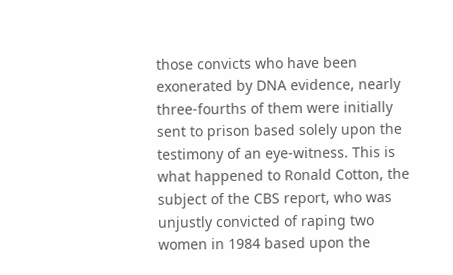those convicts who have been exonerated by DNA evidence, nearly three-fourths of them were initially sent to prison based solely upon the testimony of an eye-witness. This is what happened to Ronald Cotton, the subject of the CBS report, who was unjustly convicted of raping two women in 1984 based upon the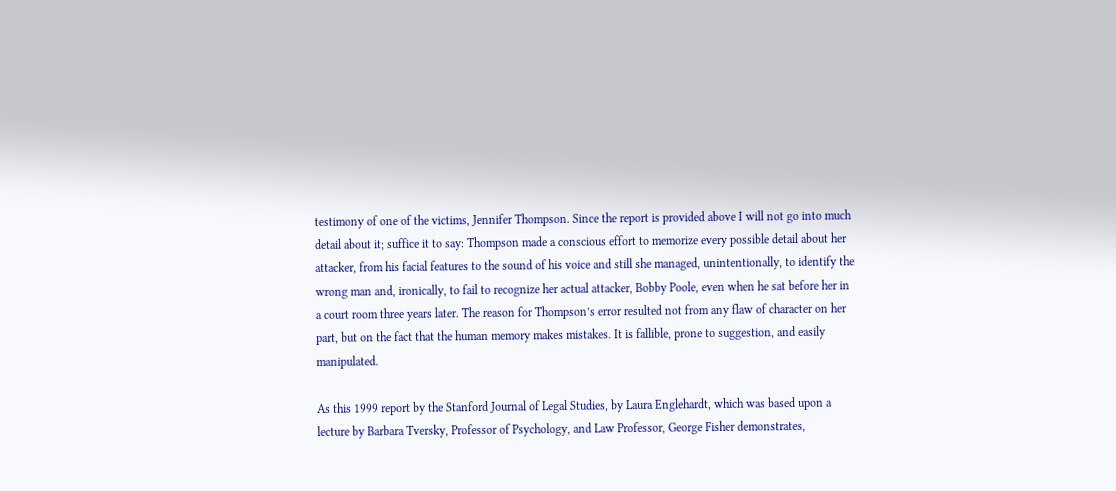testimony of one of the victims, Jennifer Thompson. Since the report is provided above I will not go into much detail about it; suffice it to say: Thompson made a conscious effort to memorize every possible detail about her attacker, from his facial features to the sound of his voice and still she managed, unintentionally, to identify the wrong man and, ironically, to fail to recognize her actual attacker, Bobby Poole, even when he sat before her in a court room three years later. The reason for Thompson’s error resulted not from any flaw of character on her part, but on the fact that the human memory makes mistakes. It is fallible, prone to suggestion, and easily manipulated.

As this 1999 report by the Stanford Journal of Legal Studies, by Laura Englehardt, which was based upon a lecture by Barbara Tversky, Professor of Psychology, and Law Professor, George Fisher demonstrates,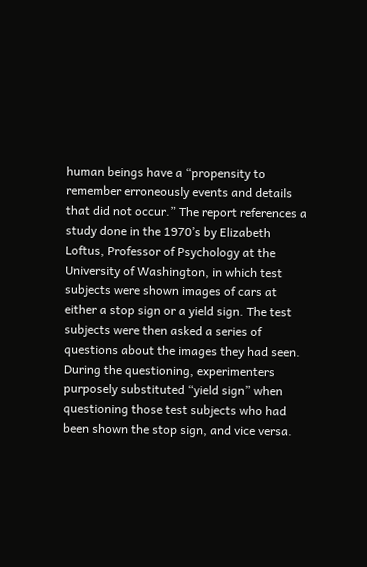human beings have a “propensity to remember erroneously events and details that did not occur.” The report references a study done in the 1970’s by Elizabeth Loftus, Professor of Psychology at the University of Washington, in which test subjects were shown images of cars at either a stop sign or a yield sign. The test subjects were then asked a series of questions about the images they had seen. During the questioning, experimenters purposely substituted “yield sign” when questioning those test subjects who had been shown the stop sign, and vice versa.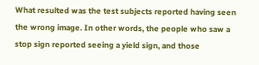What resulted was the test subjects reported having seen the wrong image. In other words, the people who saw a stop sign reported seeing a yield sign, and those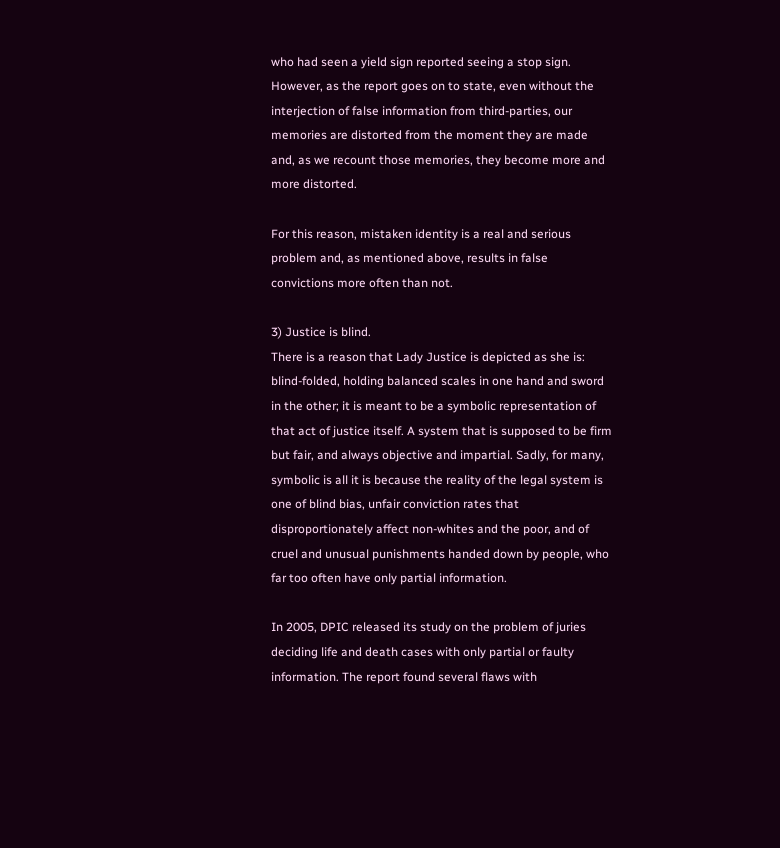who had seen a yield sign reported seeing a stop sign. However, as the report goes on to state, even without the interjection of false information from third-parties, our memories are distorted from the moment they are made and, as we recount those memories, they become more and more distorted.

For this reason, mistaken identity is a real and serious problem and, as mentioned above, results in false convictions more often than not.

3) Justice is blind.
There is a reason that Lady Justice is depicted as she is: blind-folded, holding balanced scales in one hand and sword in the other; it is meant to be a symbolic representation of that act of justice itself. A system that is supposed to be firm but fair, and always objective and impartial. Sadly, for many, symbolic is all it is because the reality of the legal system is one of blind bias, unfair conviction rates that disproportionately affect non-whites and the poor, and of cruel and unusual punishments handed down by people, who far too often have only partial information.

In 2005, DPIC released its study on the problem of juries deciding life and death cases with only partial or faulty information. The report found several flaws with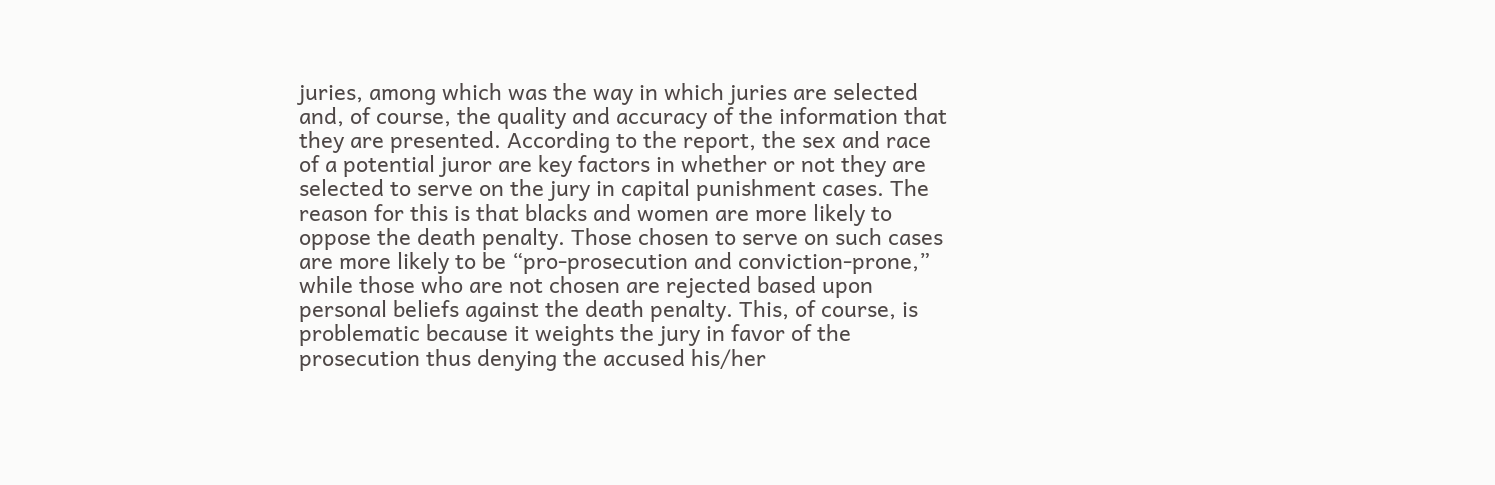juries, among which was the way in which juries are selected and, of course, the quality and accuracy of the information that they are presented. According to the report, the sex and race of a potential juror are key factors in whether or not they are selected to serve on the jury in capital punishment cases. The reason for this is that blacks and women are more likely to oppose the death penalty. Those chosen to serve on such cases are more likely to be “pro-prosecution and conviction-prone,” while those who are not chosen are rejected based upon personal beliefs against the death penalty. This, of course, is problematic because it weights the jury in favor of the prosecution thus denying the accused his/her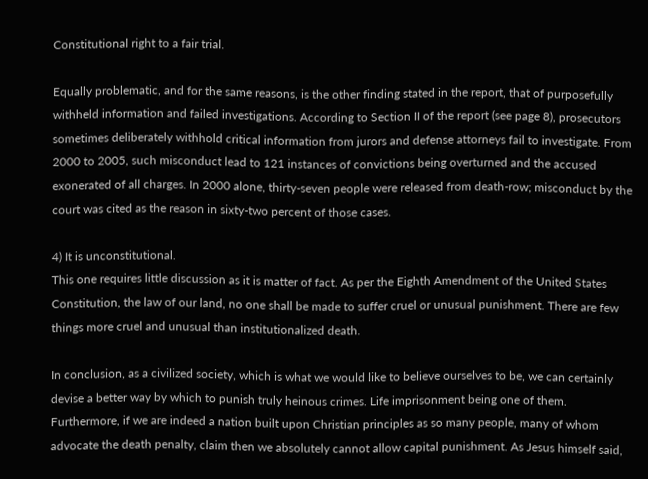Constitutional right to a fair trial.

Equally problematic, and for the same reasons, is the other finding stated in the report, that of purposefully withheld information and failed investigations. According to Section II of the report (see page 8), prosecutors sometimes deliberately withhold critical information from jurors and defense attorneys fail to investigate. From 2000 to 2005, such misconduct lead to 121 instances of convictions being overturned and the accused exonerated of all charges. In 2000 alone, thirty-seven people were released from death-row; misconduct by the court was cited as the reason in sixty-two percent of those cases.

4) It is unconstitutional.
This one requires little discussion as it is matter of fact. As per the Eighth Amendment of the United States Constitution, the law of our land, no one shall be made to suffer cruel or unusual punishment. There are few things more cruel and unusual than institutionalized death.

In conclusion, as a civilized society, which is what we would like to believe ourselves to be, we can certainly devise a better way by which to punish truly heinous crimes. Life imprisonment being one of them. Furthermore, if we are indeed a nation built upon Christian principles as so many people, many of whom advocate the death penalty, claim then we absolutely cannot allow capital punishment. As Jesus himself said,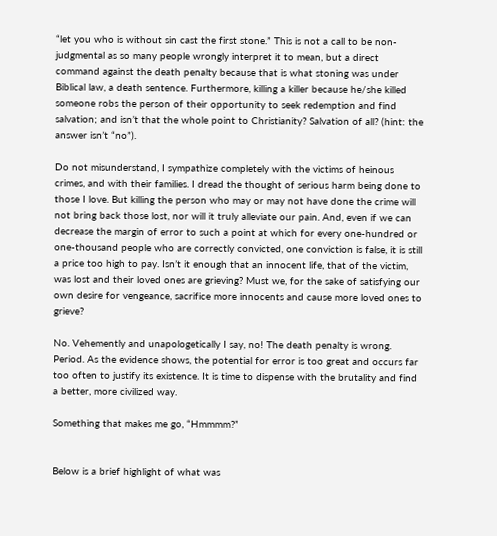“let you who is without sin cast the first stone.” This is not a call to be non-judgmental as so many people wrongly interpret it to mean, but a direct command against the death penalty because that is what stoning was under Biblical law, a death sentence. Furthermore, killing a killer because he/she killed someone robs the person of their opportunity to seek redemption and find salvation; and isn’t that the whole point to Christianity? Salvation of all? (hint: the answer isn’t “no”).

Do not misunderstand, I sympathize completely with the victims of heinous crimes, and with their families. I dread the thought of serious harm being done to those I love. But killing the person who may or may not have done the crime will not bring back those lost, nor will it truly alleviate our pain. And, even if we can decrease the margin of error to such a point at which for every one-hundred or one-thousand people who are correctly convicted, one conviction is false, it is still a price too high to pay. Isn’t it enough that an innocent life, that of the victim, was lost and their loved ones are grieving? Must we, for the sake of satisfying our own desire for vengeance, sacrifice more innocents and cause more loved ones to grieve?

No. Vehemently and unapologetically I say, no! The death penalty is wrong. Period. As the evidence shows, the potential for error is too great and occurs far too often to justify its existence. It is time to dispense with the brutality and find a better, more civilized way.

Something that makes me go, “Hmmmm?”


Below is a brief highlight of what was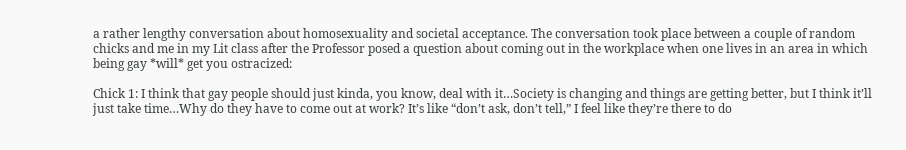a rather lengthy conversation about homosexuality and societal acceptance. The conversation took place between a couple of random chicks and me in my Lit class after the Professor posed a question about coming out in the workplace when one lives in an area in which being gay *will* get you ostracized:

Chick 1: I think that gay people should just kinda, you know, deal with it…Society is changing and things are getting better, but I think it’ll just take time…Why do they have to come out at work? It’s like “don’t ask, don’t tell,” I feel like they’re there to do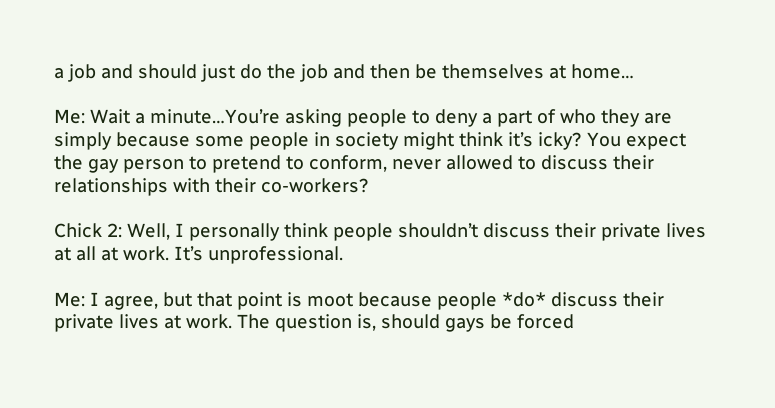a job and should just do the job and then be themselves at home…

Me: Wait a minute…You’re asking people to deny a part of who they are simply because some people in society might think it’s icky? You expect the gay person to pretend to conform, never allowed to discuss their relationships with their co-workers?

Chick 2: Well, I personally think people shouldn’t discuss their private lives at all at work. It’s unprofessional.

Me: I agree, but that point is moot because people *do* discuss their private lives at work. The question is, should gays be forced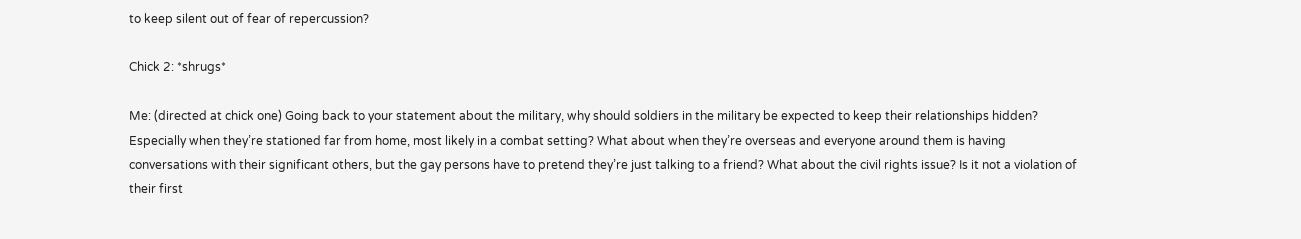to keep silent out of fear of repercussion?

Chick 2: *shrugs*

Me: (directed at chick one) Going back to your statement about the military, why should soldiers in the military be expected to keep their relationships hidden? Especially when they’re stationed far from home, most likely in a combat setting? What about when they’re overseas and everyone around them is having conversations with their significant others, but the gay persons have to pretend they’re just talking to a friend? What about the civil rights issue? Is it not a violation of their first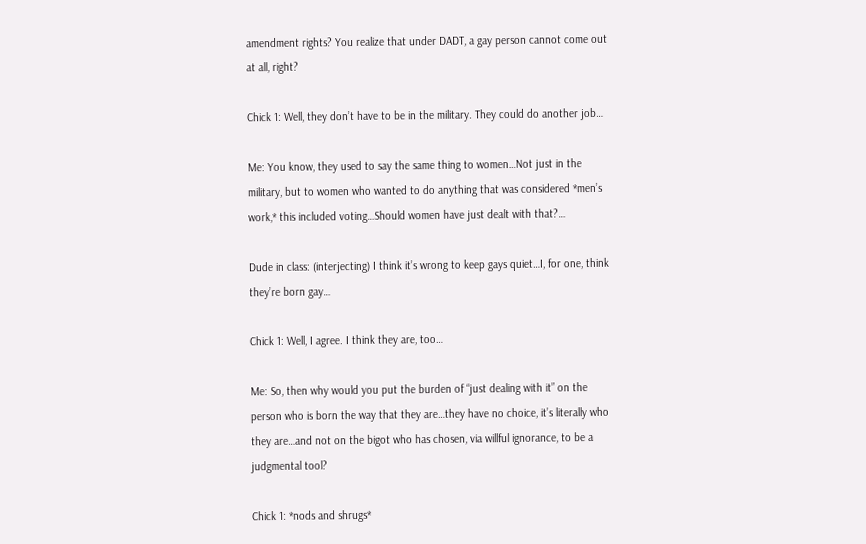amendment rights? You realize that under DADT, a gay person cannot come out at all, right?

Chick 1: Well, they don’t have to be in the military. They could do another job…

Me: You know, they used to say the same thing to women…Not just in the military, but to women who wanted to do anything that was considered *men’s work,* this included voting…Should women have just dealt with that?…

Dude in class: (interjecting) I think it’s wrong to keep gays quiet…I, for one, think they’re born gay…

Chick 1: Well, I agree. I think they are, too…

Me: So, then why would you put the burden of “just dealing with it” on the person who is born the way that they are…they have no choice, it’s literally who they are…and not on the bigot who has chosen, via willful ignorance, to be a judgmental tool?

Chick 1: *nods and shrugs*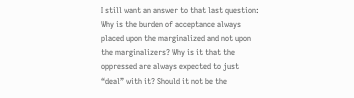I still want an answer to that last question: Why is the burden of acceptance always placed upon the marginalized and not upon the marginalizers? Why is it that the oppressed are always expected to just “deal” with it? Should it not be the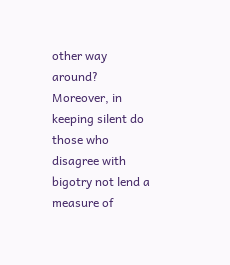other way around? Moreover, in keeping silent do those who disagree with bigotry not lend a measure of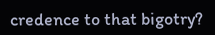credence to that bigotry?